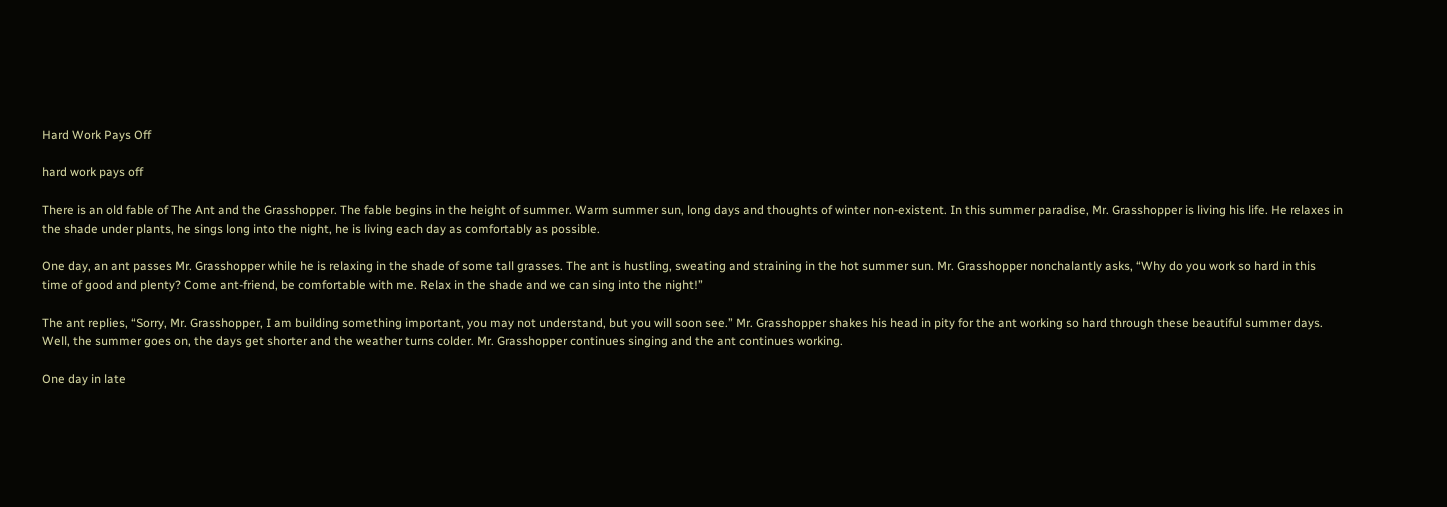Hard Work Pays Off

hard work pays off

There is an old fable of The Ant and the Grasshopper. The fable begins in the height of summer. Warm summer sun, long days and thoughts of winter non-existent. In this summer paradise, Mr. Grasshopper is living his life. He relaxes in the shade under plants, he sings long into the night, he is living each day as comfortably as possible.

One day, an ant passes Mr. Grasshopper while he is relaxing in the shade of some tall grasses. The ant is hustling, sweating and straining in the hot summer sun. Mr. Grasshopper nonchalantly asks, “Why do you work so hard in this time of good and plenty? Come ant-friend, be comfortable with me. Relax in the shade and we can sing into the night!”

The ant replies, “Sorry, Mr. Grasshopper, I am building something important, you may not understand, but you will soon see.” Mr. Grasshopper shakes his head in pity for the ant working so hard through these beautiful summer days. Well, the summer goes on, the days get shorter and the weather turns colder. Mr. Grasshopper continues singing and the ant continues working.

One day in late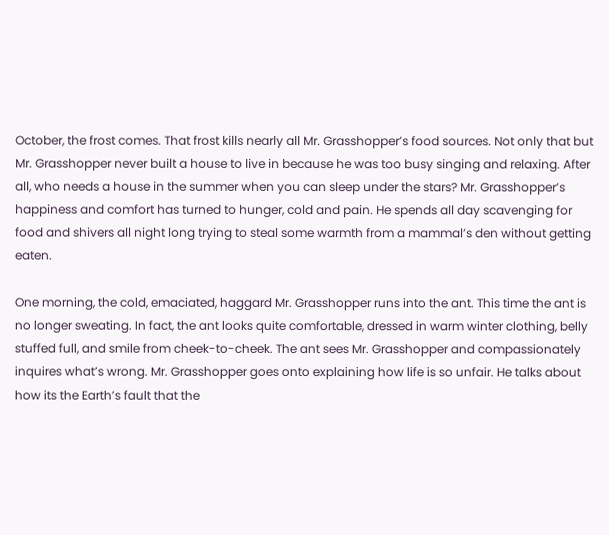October, the frost comes. That frost kills nearly all Mr. Grasshopper’s food sources. Not only that but Mr. Grasshopper never built a house to live in because he was too busy singing and relaxing. After all, who needs a house in the summer when you can sleep under the stars? Mr. Grasshopper’s happiness and comfort has turned to hunger, cold and pain. He spends all day scavenging for food and shivers all night long trying to steal some warmth from a mammal’s den without getting eaten.

One morning, the cold, emaciated, haggard Mr. Grasshopper runs into the ant. This time the ant is no longer sweating. In fact, the ant looks quite comfortable, dressed in warm winter clothing, belly stuffed full, and smile from cheek-to-cheek. The ant sees Mr. Grasshopper and compassionately inquires what’s wrong. Mr. Grasshopper goes onto explaining how life is so unfair. He talks about how its the Earth’s fault that the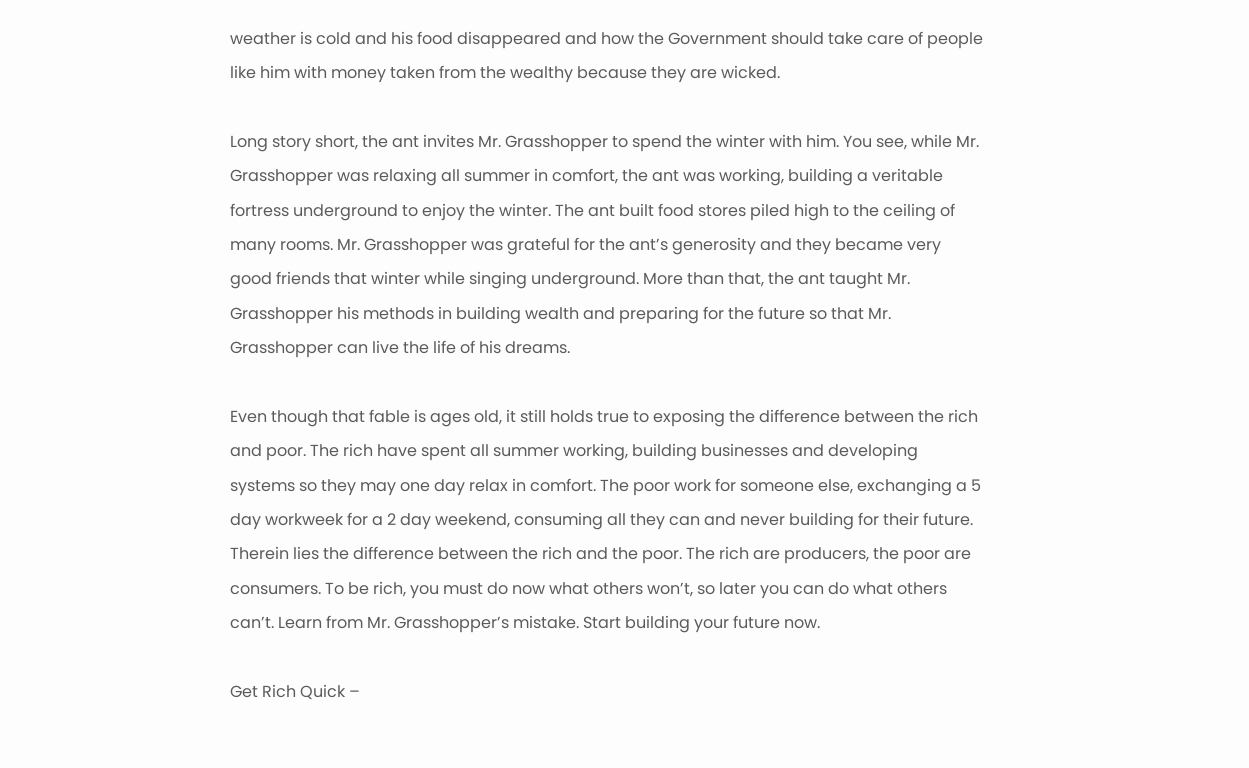weather is cold and his food disappeared and how the Government should take care of people like him with money taken from the wealthy because they are wicked.

Long story short, the ant invites Mr. Grasshopper to spend the winter with him. You see, while Mr. Grasshopper was relaxing all summer in comfort, the ant was working, building a veritable fortress underground to enjoy the winter. The ant built food stores piled high to the ceiling of many rooms. Mr. Grasshopper was grateful for the ant’s generosity and they became very good friends that winter while singing underground. More than that, the ant taught Mr. Grasshopper his methods in building wealth and preparing for the future so that Mr. Grasshopper can live the life of his dreams.

Even though that fable is ages old, it still holds true to exposing the difference between the rich and poor. The rich have spent all summer working, building businesses and developing systems so they may one day relax in comfort. The poor work for someone else, exchanging a 5 day workweek for a 2 day weekend, consuming all they can and never building for their future. Therein lies the difference between the rich and the poor. The rich are producers, the poor are consumers. To be rich, you must do now what others won’t, so later you can do what others can’t. Learn from Mr. Grasshopper’s mistake. Start building your future now.

Get Rich Quick –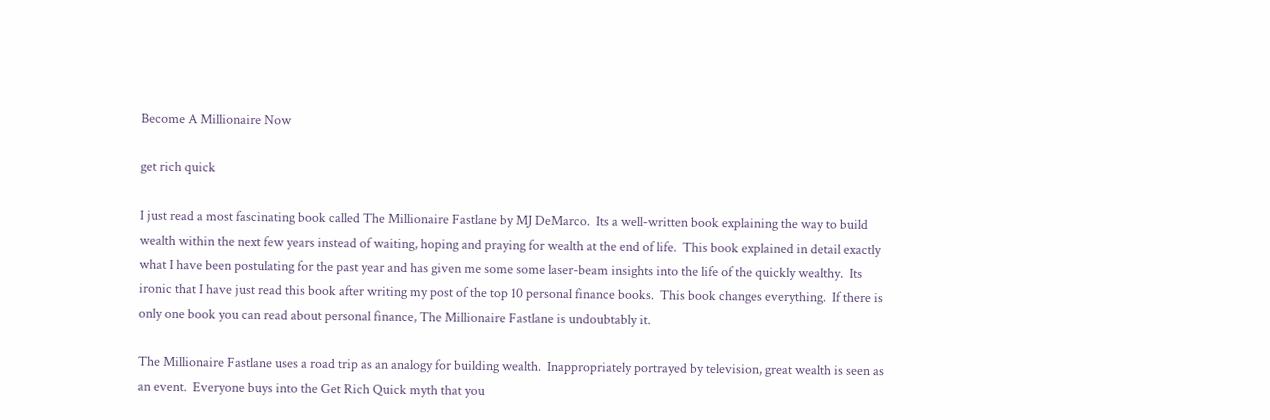Become A Millionaire Now

get rich quick

I just read a most fascinating book called The Millionaire Fastlane by MJ DeMarco.  Its a well-written book explaining the way to build wealth within the next few years instead of waiting, hoping and praying for wealth at the end of life.  This book explained in detail exactly what I have been postulating for the past year and has given me some some laser-beam insights into the life of the quickly wealthy.  Its ironic that I have just read this book after writing my post of the top 10 personal finance books.  This book changes everything.  If there is only one book you can read about personal finance, The Millionaire Fastlane is undoubtably it.

The Millionaire Fastlane uses a road trip as an analogy for building wealth.  Inappropriately portrayed by television, great wealth is seen as an event.  Everyone buys into the Get Rich Quick myth that you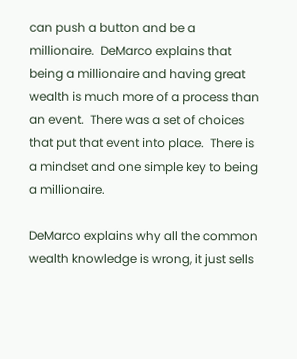can push a button and be a millionaire.  DeMarco explains that being a millionaire and having great wealth is much more of a process than an event.  There was a set of choices that put that event into place.  There is a mindset and one simple key to being a millionaire.

DeMarco explains why all the common wealth knowledge is wrong, it just sells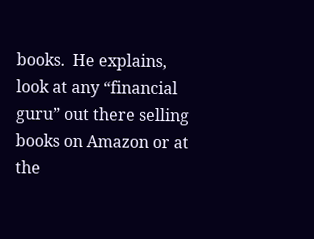books.  He explains, look at any “financial guru” out there selling books on Amazon or at the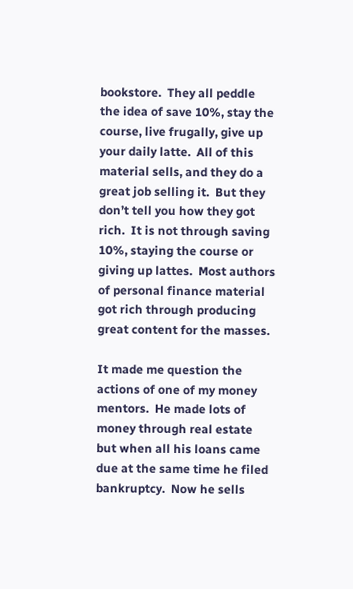bookstore.  They all peddle the idea of save 10%, stay the course, live frugally, give up your daily latte.  All of this material sells, and they do a great job selling it.  But they don’t tell you how they got rich.  It is not through saving 10%, staying the course or giving up lattes.  Most authors of personal finance material got rich through producing great content for the masses.

It made me question the actions of one of my money mentors.  He made lots of money through real estate but when all his loans came due at the same time he filed bankruptcy.  Now he sells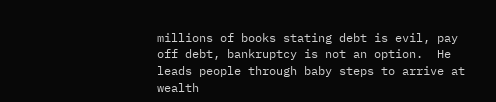millions of books stating debt is evil, pay off debt, bankruptcy is not an option.  He leads people through baby steps to arrive at wealth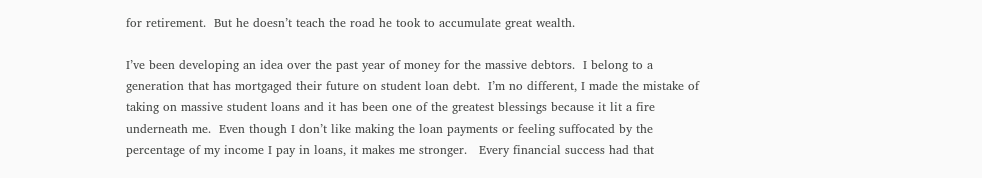for retirement.  But he doesn’t teach the road he took to accumulate great wealth.

I’ve been developing an idea over the past year of money for the massive debtors.  I belong to a generation that has mortgaged their future on student loan debt.  I’m no different, I made the mistake of taking on massive student loans and it has been one of the greatest blessings because it lit a fire underneath me.  Even though I don’t like making the loan payments or feeling suffocated by the percentage of my income I pay in loans, it makes me stronger.   Every financial success had that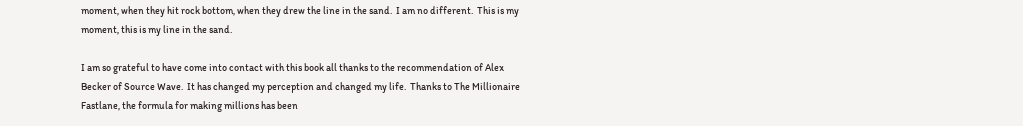moment, when they hit rock bottom, when they drew the line in the sand.  I am no different.  This is my moment, this is my line in the sand.

I am so grateful to have come into contact with this book all thanks to the recommendation of Alex Becker of Source Wave.  It has changed my perception and changed my life.  Thanks to The Millionaire Fastlane, the formula for making millions has been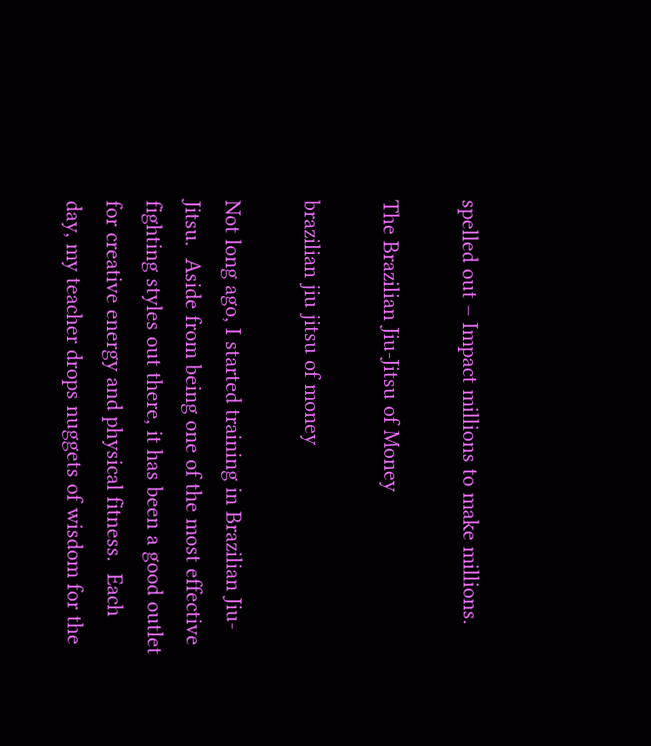spelled out – Impact millions to make millions.

The Brazilian Jiu-Jitsu of Money

brazilian jiu jitsu of money

Not long ago, I started training in Brazilian Jiu-Jitsu.  Aside from being one of the most effective fighting styles out there, it has been a good outlet for creative energy and physical fitness.  Each day, my teacher drops nuggets of wisdom for the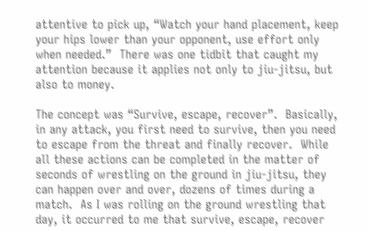attentive to pick up, “Watch your hand placement, keep your hips lower than your opponent, use effort only when needed.”  There was one tidbit that caught my attention because it applies not only to jiu-jitsu, but also to money.

The concept was “Survive, escape, recover”.  Basically, in any attack, you first need to survive, then you need to escape from the threat and finally recover.  While all these actions can be completed in the matter of seconds of wrestling on the ground in jiu-jitsu, they can happen over and over, dozens of times during a match.  As I was rolling on the ground wrestling that day, it occurred to me that survive, escape, recover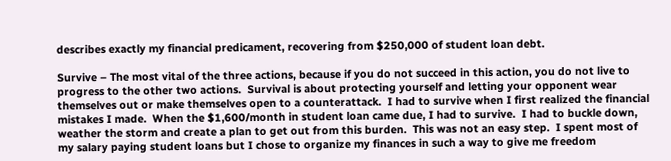describes exactly my financial predicament, recovering from $250,000 of student loan debt.

Survive – The most vital of the three actions, because if you do not succeed in this action, you do not live to progress to the other two actions.  Survival is about protecting yourself and letting your opponent wear themselves out or make themselves open to a counterattack.  I had to survive when I first realized the financial mistakes I made.  When the $1,600/month in student loan came due, I had to survive.  I had to buckle down, weather the storm and create a plan to get out from this burden.  This was not an easy step.  I spent most of my salary paying student loans but I chose to organize my finances in such a way to give me freedom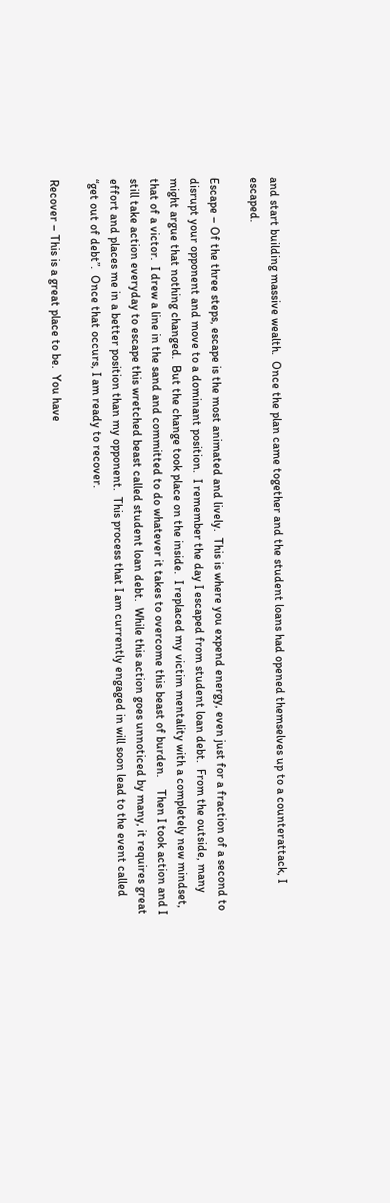and start building massive wealth.  Once the plan came together and the student loans had opened themselves up to a counterattack, I escaped.

Escape – Of the three steps, escape is the most animated and lively.  This is where you expend energy, even just for a fraction of a second to disrupt your opponent and move to a dominant position.  I remember the day I escaped from student loan debt.  From the outside, many might argue that nothing changed.  But the change took place on the inside.  I replaced my victim mentality with a completely new mindset, that of a victor.  I drew a line in the sand and committed to do whatever it takes to overcome this beast of burden.    Then I took action and I still take action everyday to escape this wretched beast called student loan debt.  While this action goes unnoticed by many, it requires great effort and places me in a better position than my opponent.  This process that I am currently engaged in will soon lead to the event called “get out of debt”.  Once that occurs, I am ready to recover.

Recover – This is a great place to be.  You have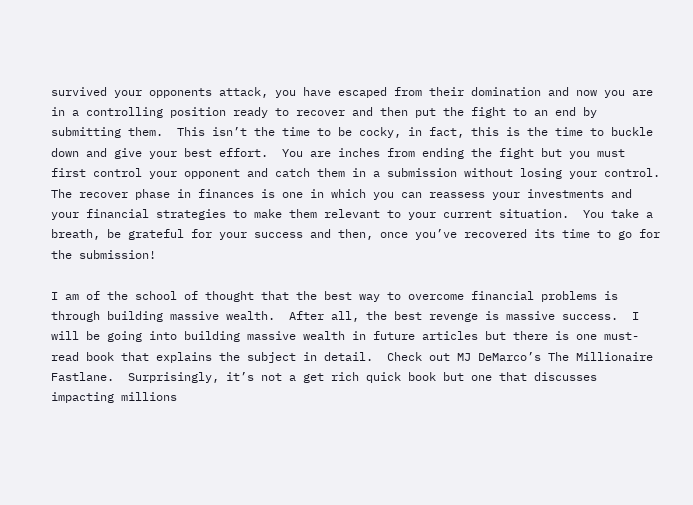survived your opponents attack, you have escaped from their domination and now you are in a controlling position ready to recover and then put the fight to an end by submitting them.  This isn’t the time to be cocky, in fact, this is the time to buckle down and give your best effort.  You are inches from ending the fight but you must first control your opponent and catch them in a submission without losing your control.  The recover phase in finances is one in which you can reassess your investments and your financial strategies to make them relevant to your current situation.  You take a breath, be grateful for your success and then, once you’ve recovered its time to go for the submission!

I am of the school of thought that the best way to overcome financial problems is through building massive wealth.  After all, the best revenge is massive success.  I will be going into building massive wealth in future articles but there is one must-read book that explains the subject in detail.  Check out MJ DeMarco’s The Millionaire Fastlane.  Surprisingly, it’s not a get rich quick book but one that discusses impacting millions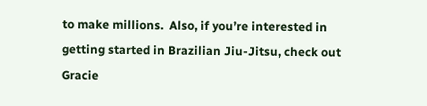to make millions.  Also, if you’re interested in getting started in Brazilian Jiu-Jitsu, check out Gracie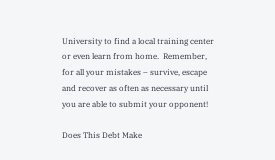University to find a local training center or even learn from home.  Remember, for all your mistakes – survive, escape and recover as often as necessary until you are able to submit your opponent!

Does This Debt Make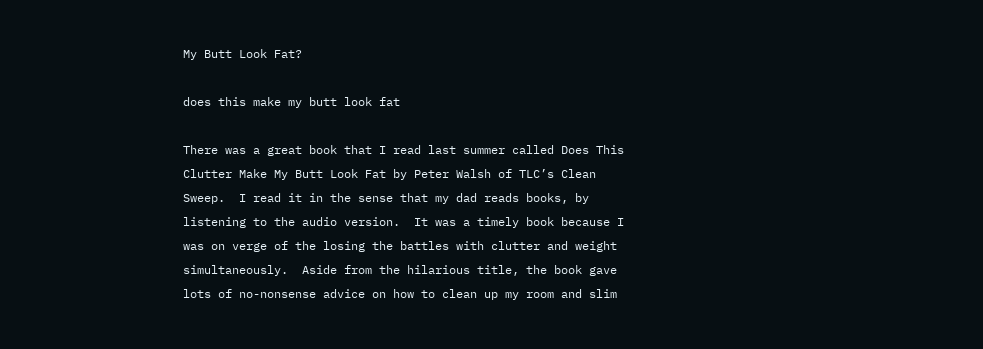My Butt Look Fat?

does this make my butt look fat

There was a great book that I read last summer called Does This Clutter Make My Butt Look Fat by Peter Walsh of TLC’s Clean Sweep.  I read it in the sense that my dad reads books, by listening to the audio version.  It was a timely book because I was on verge of the losing the battles with clutter and weight simultaneously.  Aside from the hilarious title, the book gave lots of no-nonsense advice on how to clean up my room and slim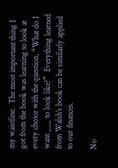my waistline.  The most important thing I got from the book was learning to look at every choice with the question, “What do I want ___ to look like?”  Everything learned from Walsh’s book can be similarly applied to our finances.

No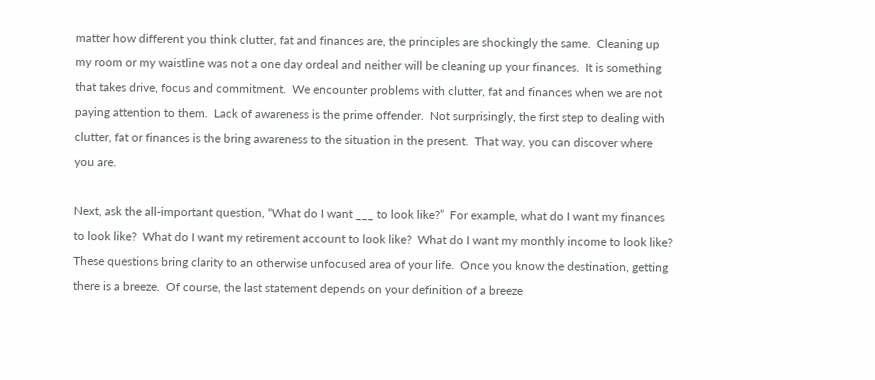matter how different you think clutter, fat and finances are, the principles are shockingly the same.  Cleaning up my room or my waistline was not a one day ordeal and neither will be cleaning up your finances.  It is something that takes drive, focus and commitment.  We encounter problems with clutter, fat and finances when we are not paying attention to them.  Lack of awareness is the prime offender.  Not surprisingly, the first step to dealing with clutter, fat or finances is the bring awareness to the situation in the present.  That way, you can discover where you are.

Next, ask the all-important question, “What do I want ___ to look like?”  For example, what do I want my finances to look like?  What do I want my retirement account to look like?  What do I want my monthly income to look like?  These questions bring clarity to an otherwise unfocused area of your life.  Once you know the destination, getting there is a breeze.  Of course, the last statement depends on your definition of a breeze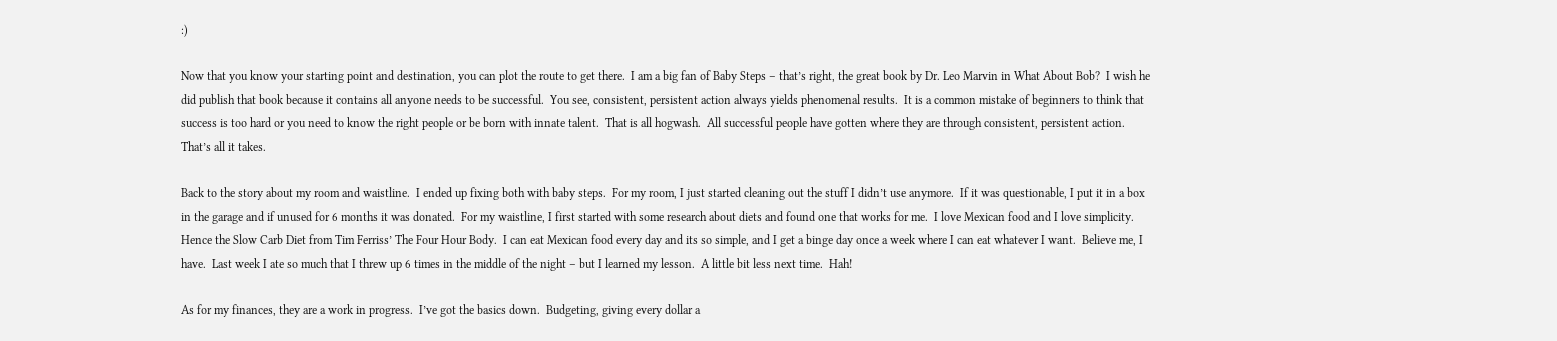:)

Now that you know your starting point and destination, you can plot the route to get there.  I am a big fan of Baby Steps – that’s right, the great book by Dr. Leo Marvin in What About Bob?  I wish he did publish that book because it contains all anyone needs to be successful.  You see, consistent, persistent action always yields phenomenal results.  It is a common mistake of beginners to think that success is too hard or you need to know the right people or be born with innate talent.  That is all hogwash.  All successful people have gotten where they are through consistent, persistent action.  That’s all it takes.

Back to the story about my room and waistline.  I ended up fixing both with baby steps.  For my room, I just started cleaning out the stuff I didn’t use anymore.  If it was questionable, I put it in a box in the garage and if unused for 6 months it was donated.  For my waistline, I first started with some research about diets and found one that works for me.  I love Mexican food and I love simplicity.  Hence the Slow Carb Diet from Tim Ferriss’ The Four Hour Body.  I can eat Mexican food every day and its so simple, and I get a binge day once a week where I can eat whatever I want.  Believe me, I have.  Last week I ate so much that I threw up 6 times in the middle of the night – but I learned my lesson.  A little bit less next time.  Hah!

As for my finances, they are a work in progress.  I’ve got the basics down.  Budgeting, giving every dollar a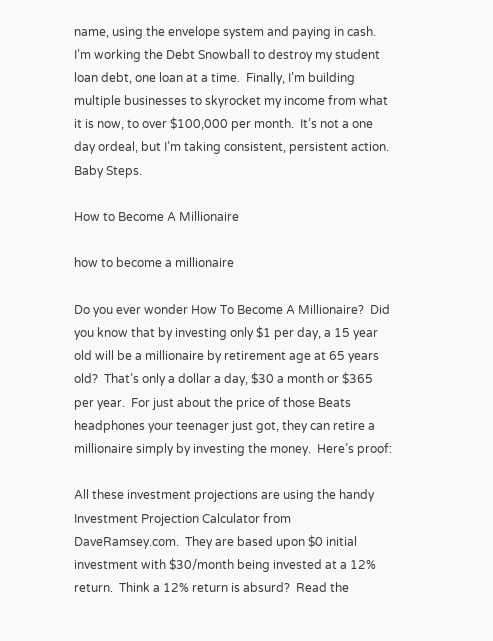name, using the envelope system and paying in cash.  I’m working the Debt Snowball to destroy my student loan debt, one loan at a time.  Finally, I’m building multiple businesses to skyrocket my income from what it is now, to over $100,000 per month.  It’s not a one day ordeal, but I’m taking consistent, persistent action.  Baby Steps.

How to Become A Millionaire

how to become a millionaire

Do you ever wonder How To Become A Millionaire?  Did you know that by investing only $1 per day, a 15 year old will be a millionaire by retirement age at 65 years old?  That’s only a dollar a day, $30 a month or $365 per year.  For just about the price of those Beats headphones your teenager just got, they can retire a millionaire simply by investing the money.  Here’s proof:

All these investment projections are using the handy Investment Projection Calculator from DaveRamsey.com.  They are based upon $0 initial investment with $30/month being invested at a 12% return.  Think a 12% return is absurd?  Read the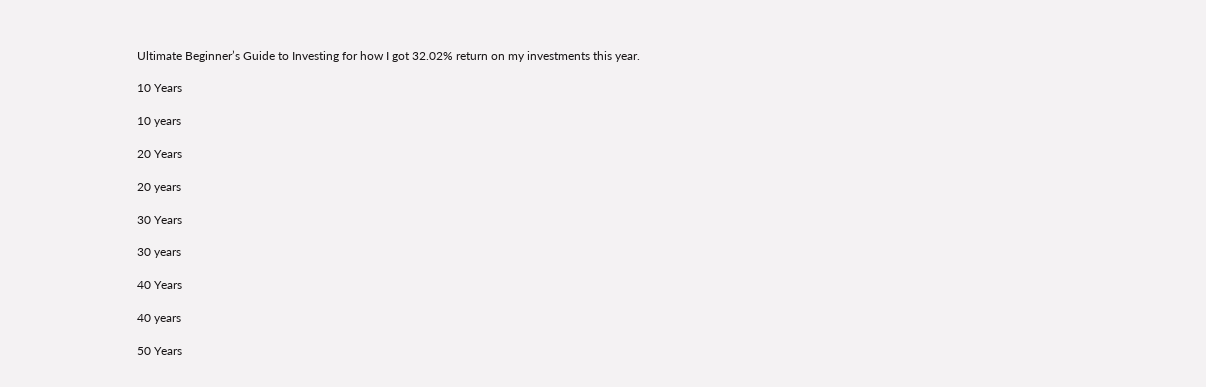Ultimate Beginner’s Guide to Investing for how I got 32.02% return on my investments this year.

10 Years

10 years

20 Years

20 years

30 Years

30 years

40 Years

40 years

50 Years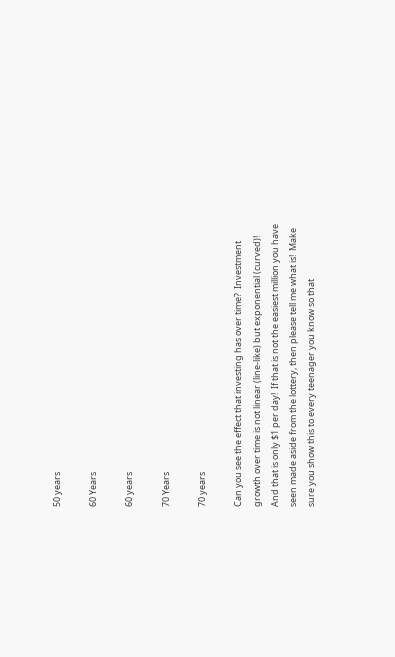50 years

60 Years

60 years

70 Years

70 years

Can you see the effect that investing has over time?  Investment growth over time is not linear (line-like) but exponential (curved)!  And that is only $1 per day!  If that is not the easiest million you have seen made aside from the lottery, then please tell me what is!  Make sure you show this to every teenager you know so that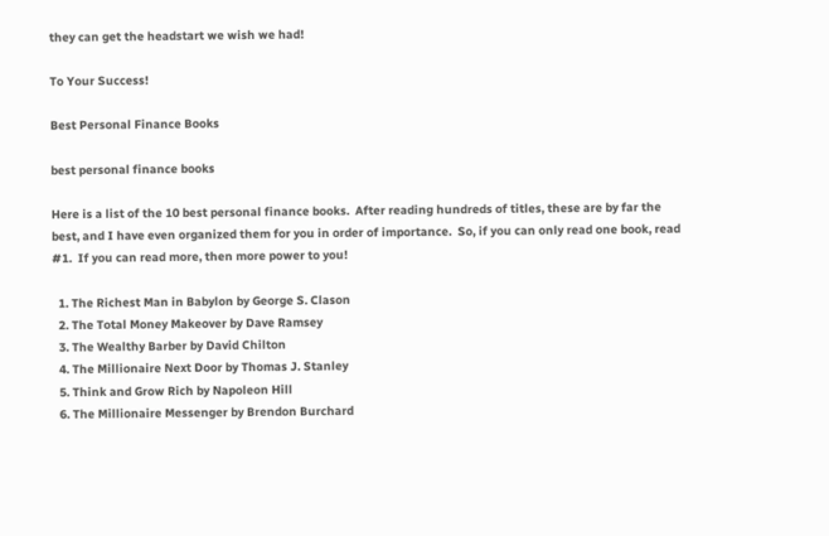they can get the headstart we wish we had!

To Your Success!

Best Personal Finance Books

best personal finance books

Here is a list of the 10 best personal finance books.  After reading hundreds of titles, these are by far the best, and I have even organized them for you in order of importance.  So, if you can only read one book, read #1.  If you can read more, then more power to you!

  1. The Richest Man in Babylon by George S. Clason
  2. The Total Money Makeover by Dave Ramsey
  3. The Wealthy Barber by David Chilton
  4. The Millionaire Next Door by Thomas J. Stanley
  5. Think and Grow Rich by Napoleon Hill
  6. The Millionaire Messenger by Brendon Burchard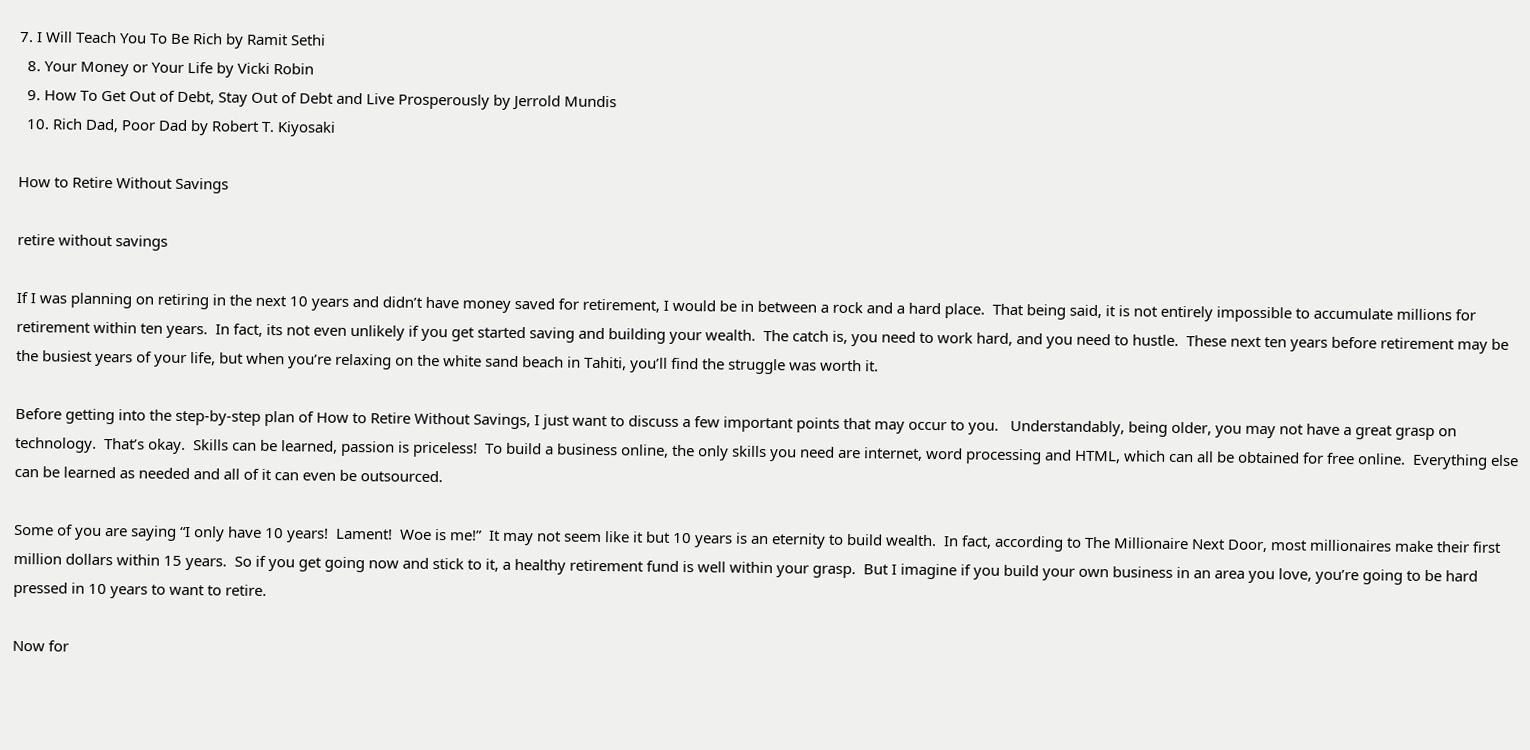7. I Will Teach You To Be Rich by Ramit Sethi
  8. Your Money or Your Life by Vicki Robin
  9. How To Get Out of Debt, Stay Out of Debt and Live Prosperously by Jerrold Mundis
  10. Rich Dad, Poor Dad by Robert T. Kiyosaki

How to Retire Without Savings

retire without savings

If I was planning on retiring in the next 10 years and didn’t have money saved for retirement, I would be in between a rock and a hard place.  That being said, it is not entirely impossible to accumulate millions for retirement within ten years.  In fact, its not even unlikely if you get started saving and building your wealth.  The catch is, you need to work hard, and you need to hustle.  These next ten years before retirement may be the busiest years of your life, but when you’re relaxing on the white sand beach in Tahiti, you’ll find the struggle was worth it.

Before getting into the step-by-step plan of How to Retire Without Savings, I just want to discuss a few important points that may occur to you.   Understandably, being older, you may not have a great grasp on technology.  That’s okay.  Skills can be learned, passion is priceless!  To build a business online, the only skills you need are internet, word processing and HTML, which can all be obtained for free online.  Everything else can be learned as needed and all of it can even be outsourced.

Some of you are saying “I only have 10 years!  Lament!  Woe is me!”  It may not seem like it but 10 years is an eternity to build wealth.  In fact, according to The Millionaire Next Door, most millionaires make their first million dollars within 15 years.  So if you get going now and stick to it, a healthy retirement fund is well within your grasp.  But I imagine if you build your own business in an area you love, you’re going to be hard pressed in 10 years to want to retire.

Now for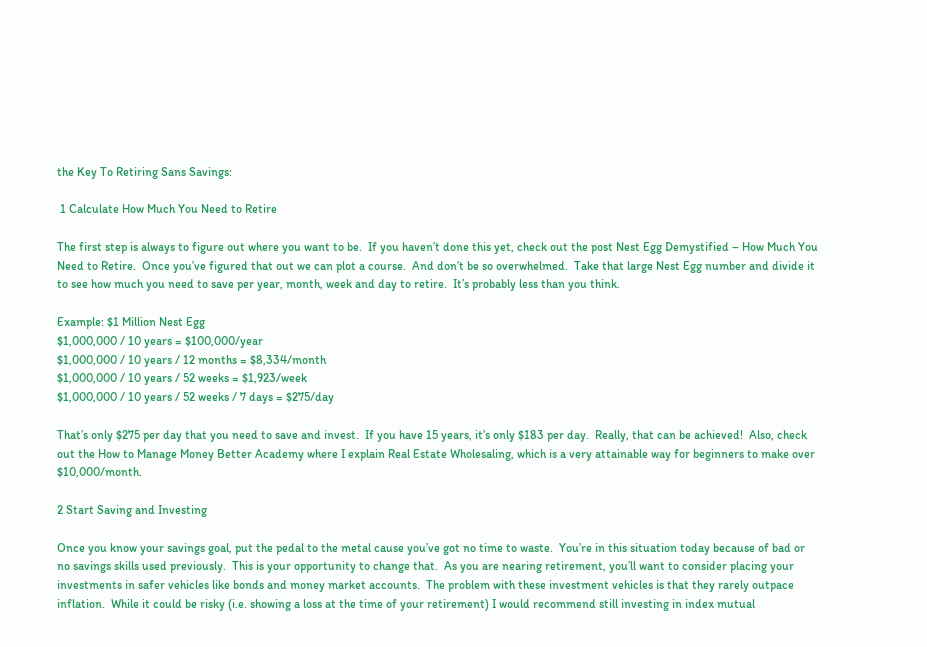the Key To Retiring Sans Savings:

 1 Calculate How Much You Need to Retire

The first step is always to figure out where you want to be.  If you haven’t done this yet, check out the post Nest Egg Demystified – How Much You Need to Retire.  Once you’ve figured that out we can plot a course.  And don’t be so overwhelmed.  Take that large Nest Egg number and divide it to see how much you need to save per year, month, week and day to retire.  It’s probably less than you think.

Example: $1 Million Nest Egg
$1,000,000 / 10 years = $100,000/year
$1,000,000 / 10 years / 12 months = $8,334/month
$1,000,000 / 10 years / 52 weeks = $1,923/week
$1,000,000 / 10 years / 52 weeks / 7 days = $275/day

That’s only $275 per day that you need to save and invest.  If you have 15 years, it’s only $183 per day.  Really, that can be achieved!  Also, check out the How to Manage Money Better Academy where I explain Real Estate Wholesaling, which is a very attainable way for beginners to make over $10,000/month.

2 Start Saving and Investing

Once you know your savings goal, put the pedal to the metal cause you’ve got no time to waste.  You’re in this situation today because of bad or no savings skills used previously.  This is your opportunity to change that.  As you are nearing retirement, you’ll want to consider placing your investments in safer vehicles like bonds and money market accounts.  The problem with these investment vehicles is that they rarely outpace inflation.  While it could be risky (i.e. showing a loss at the time of your retirement) I would recommend still investing in index mutual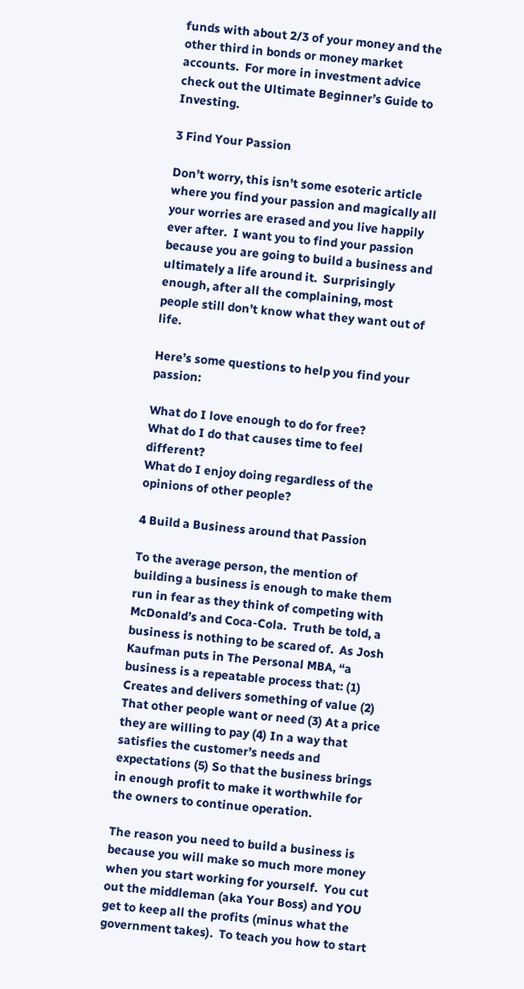funds with about 2/3 of your money and the other third in bonds or money market accounts.  For more in investment advice check out the Ultimate Beginner’s Guide to Investing.

3 Find Your Passion

Don’t worry, this isn’t some esoteric article where you find your passion and magically all your worries are erased and you live happily ever after.  I want you to find your passion because you are going to build a business and ultimately a life around it.  Surprisingly enough, after all the complaining, most people still don’t know what they want out of life.

Here’s some questions to help you find your passion:

What do I love enough to do for free?
What do I do that causes time to feel different?
What do I enjoy doing regardless of the opinions of other people?

4 Build a Business around that Passion

To the average person, the mention of building a business is enough to make them run in fear as they think of competing with McDonald’s and Coca-Cola.  Truth be told, a business is nothing to be scared of.  As Josh Kaufman puts in The Personal MBA, “a business is a repeatable process that: (1) Creates and delivers something of value (2) That other people want or need (3) At a price they are willing to pay (4) In a way that satisfies the customer’s needs and expectations (5) So that the business brings in enough profit to make it worthwhile for the owners to continue operation.

The reason you need to build a business is because you will make so much more money when you start working for yourself.  You cut out the middleman (aka Your Boss) and YOU get to keep all the profits (minus what the government takes).  To teach you how to start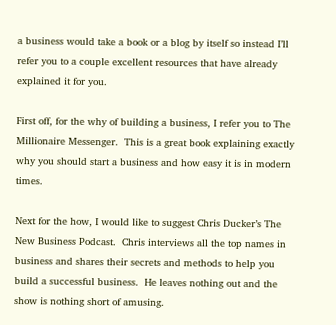a business would take a book or a blog by itself so instead I’ll refer you to a couple excellent resources that have already explained it for you.

First off, for the why of building a business, I refer you to The Millionaire Messenger.  This is a great book explaining exactly why you should start a business and how easy it is in modern times.

Next for the how, I would like to suggest Chris Ducker’s The New Business Podcast.  Chris interviews all the top names in business and shares their secrets and methods to help you build a successful business.  He leaves nothing out and the show is nothing short of amusing.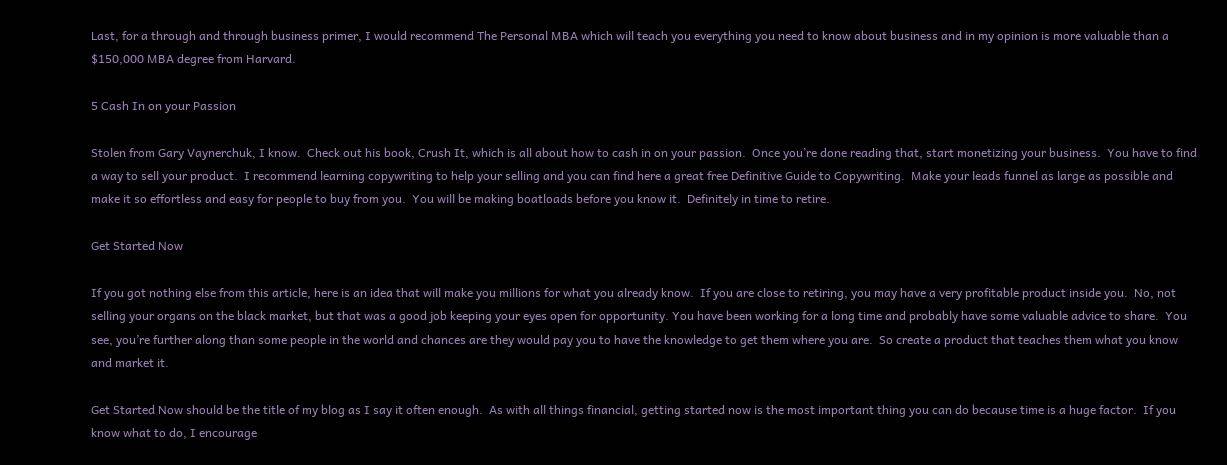Last, for a through and through business primer, I would recommend The Personal MBA which will teach you everything you need to know about business and in my opinion is more valuable than a $150,000 MBA degree from Harvard.

5 Cash In on your Passion

Stolen from Gary Vaynerchuk, I know.  Check out his book, Crush It, which is all about how to cash in on your passion.  Once you’re done reading that, start monetizing your business.  You have to find a way to sell your product.  I recommend learning copywriting to help your selling and you can find here a great free Definitive Guide to Copywriting.  Make your leads funnel as large as possible and make it so effortless and easy for people to buy from you.  You will be making boatloads before you know it.  Definitely in time to retire.

Get Started Now

If you got nothing else from this article, here is an idea that will make you millions for what you already know.  If you are close to retiring, you may have a very profitable product inside you.  No, not selling your organs on the black market, but that was a good job keeping your eyes open for opportunity. You have been working for a long time and probably have some valuable advice to share.  You see, you’re further along than some people in the world and chances are they would pay you to have the knowledge to get them where you are.  So create a product that teaches them what you know and market it.

Get Started Now should be the title of my blog as I say it often enough.  As with all things financial, getting started now is the most important thing you can do because time is a huge factor.  If you know what to do, I encourage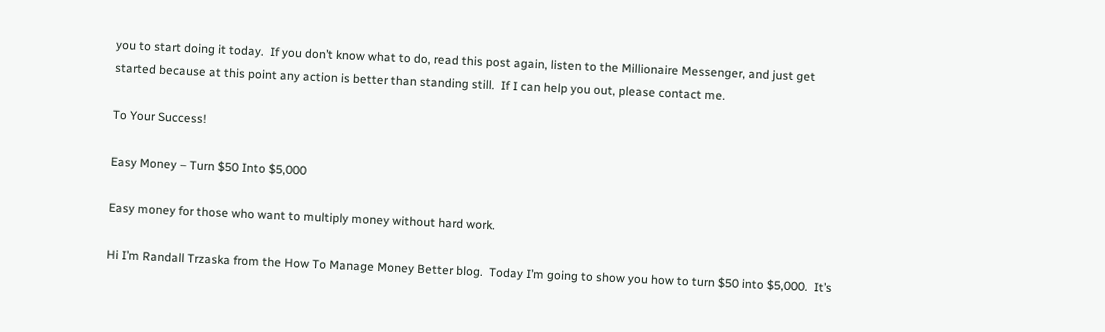you to start doing it today.  If you don’t know what to do, read this post again, listen to the Millionaire Messenger, and just get started because at this point any action is better than standing still.  If I can help you out, please contact me.

To Your Success!

Easy Money – Turn $50 Into $5,000

Easy money for those who want to multiply money without hard work.

Hi I’m Randall Trzaska from the How To Manage Money Better blog.  Today I’m going to show you how to turn $50 into $5,000.  It’s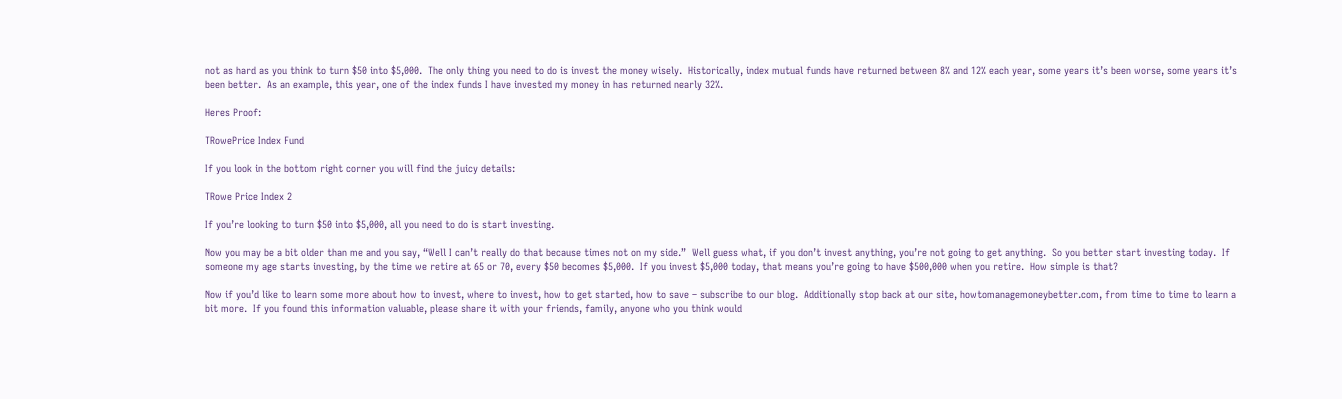not as hard as you think to turn $50 into $5,000.  The only thing you need to do is invest the money wisely.  Historically, index mutual funds have returned between 8% and 12% each year, some years it’s been worse, some years it’s been better.  As an example, this year, one of the index funds I have invested my money in has returned nearly 32%.

Heres Proof:

TRowePrice Index Fund

If you look in the bottom right corner you will find the juicy details:

TRowe Price Index 2

If you’re looking to turn $50 into $5,000, all you need to do is start investing.

Now you may be a bit older than me and you say, “Well I can’t really do that because times not on my side.”  Well guess what, if you don’t invest anything, you’re not going to get anything.  So you better start investing today.  If someone my age starts investing, by the time we retire at 65 or 70, every $50 becomes $5,000.  If you invest $5,000 today, that means you’re going to have $500,000 when you retire.  How simple is that?

Now if you’d like to learn some more about how to invest, where to invest, how to get started, how to save – subscribe to our blog.  Additionally stop back at our site, howtomanagemoneybetter.com, from time to time to learn a bit more.  If you found this information valuable, please share it with your friends, family, anyone who you think would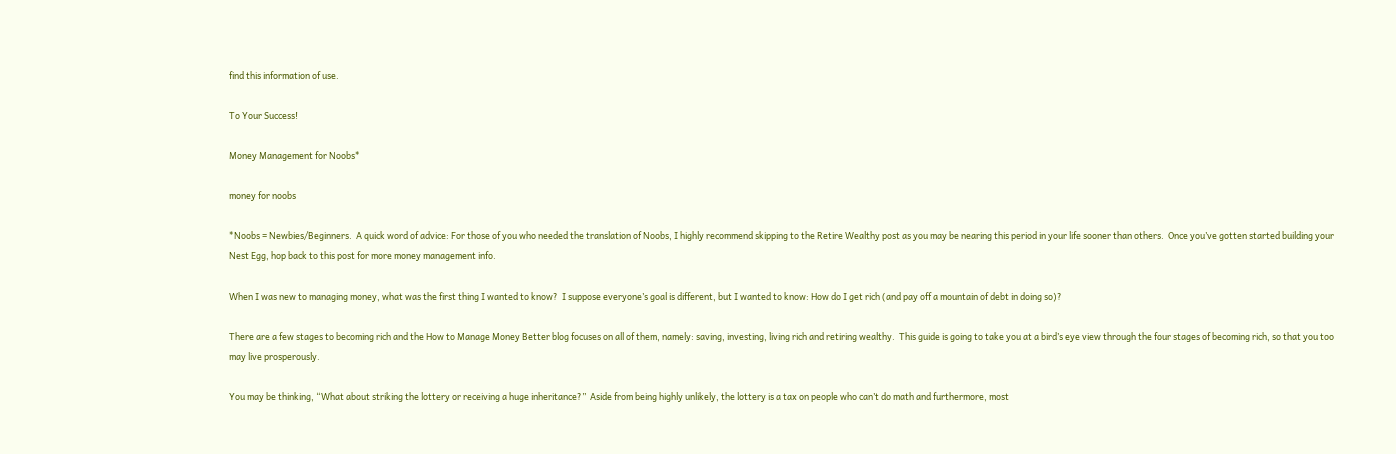find this information of use.

To Your Success!

Money Management for Noobs*

money for noobs

*Noobs = Newbies/Beginners.  A quick word of advice: For those of you who needed the translation of Noobs, I highly recommend skipping to the Retire Wealthy post as you may be nearing this period in your life sooner than others.  Once you’ve gotten started building your Nest Egg, hop back to this post for more money management info.

When I was new to managing money, what was the first thing I wanted to know?  I suppose everyone’s goal is different, but I wanted to know: How do I get rich (and pay off a mountain of debt in doing so)?

There are a few stages to becoming rich and the How to Manage Money Better blog focuses on all of them, namely: saving, investing, living rich and retiring wealthy.  This guide is going to take you at a bird’s eye view through the four stages of becoming rich, so that you too may live prosperously.

You may be thinking, “What about striking the lottery or receiving a huge inheritance?”  Aside from being highly unlikely, the lottery is a tax on people who can’t do math and furthermore, most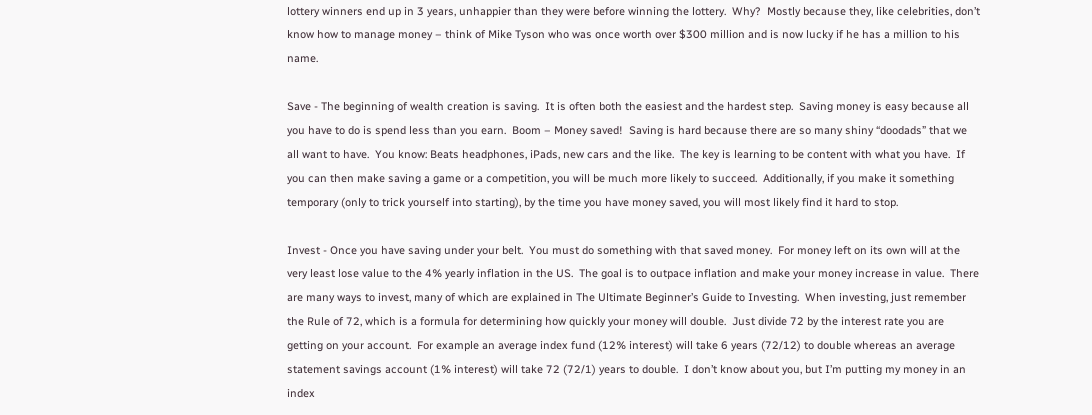lottery winners end up in 3 years, unhappier than they were before winning the lottery.  Why?  Mostly because they, like celebrities, don’t know how to manage money – think of Mike Tyson who was once worth over $300 million and is now lucky if he has a million to his name.

Save - The beginning of wealth creation is saving.  It is often both the easiest and the hardest step.  Saving money is easy because all you have to do is spend less than you earn.  Boom – Money saved!  Saving is hard because there are so many shiny “doodads” that we all want to have.  You know: Beats headphones, iPads, new cars and the like.  The key is learning to be content with what you have.  If you can then make saving a game or a competition, you will be much more likely to succeed.  Additionally, if you make it something temporary (only to trick yourself into starting), by the time you have money saved, you will most likely find it hard to stop.

Invest - Once you have saving under your belt.  You must do something with that saved money.  For money left on its own will at the very least lose value to the 4% yearly inflation in the US.  The goal is to outpace inflation and make your money increase in value.  There are many ways to invest, many of which are explained in The Ultimate Beginner’s Guide to Investing.  When investing, just remember the Rule of 72, which is a formula for determining how quickly your money will double.  Just divide 72 by the interest rate you are getting on your account.  For example an average index fund (12% interest) will take 6 years (72/12) to double whereas an average statement savings account (1% interest) will take 72 (72/1) years to double.  I don’t know about you, but I’m putting my money in an index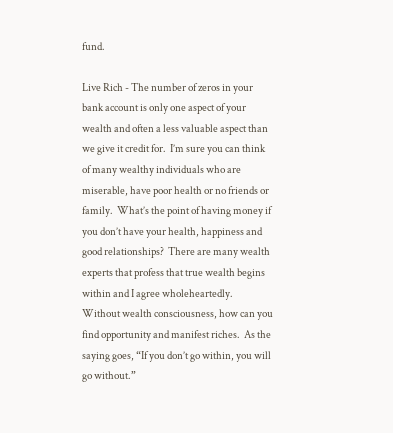fund.

Live Rich - The number of zeros in your bank account is only one aspect of your wealth and often a less valuable aspect than we give it credit for.  I’m sure you can think of many wealthy individuals who are miserable, have poor health or no friends or family.  What’s the point of having money if you don’t have your health, happiness and good relationships?  There are many wealth experts that profess that true wealth begins within and I agree wholeheartedly.  Without wealth consciousness, how can you find opportunity and manifest riches.  As the saying goes, “If you don’t go within, you will go without.”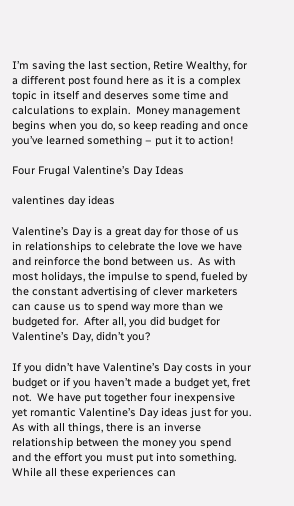I’m saving the last section, Retire Wealthy, for a different post found here as it is a complex topic in itself and deserves some time and calculations to explain.  Money management begins when you do, so keep reading and once you’ve learned something – put it to action!

Four Frugal Valentine’s Day Ideas

valentines day ideas

Valentine’s Day is a great day for those of us in relationships to celebrate the love we have and reinforce the bond between us.  As with most holidays, the impulse to spend, fueled by the constant advertising of clever marketers can cause us to spend way more than we budgeted for.  After all, you did budget for Valentine’s Day, didn’t you?

If you didn’t have Valentine’s Day costs in your budget or if you haven’t made a budget yet, fret not.  We have put together four inexpensive yet romantic Valentine’s Day ideas just for you.  As with all things, there is an inverse relationship between the money you spend and the effort you must put into something.  While all these experiences can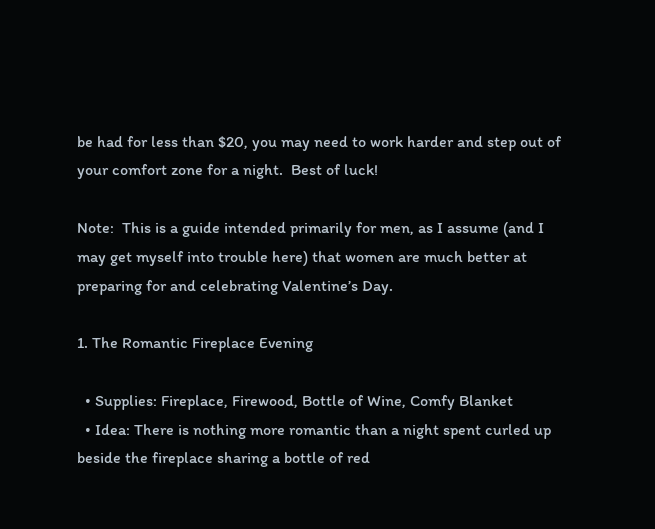be had for less than $20, you may need to work harder and step out of your comfort zone for a night.  Best of luck!

Note:  This is a guide intended primarily for men, as I assume (and I may get myself into trouble here) that women are much better at preparing for and celebrating Valentine’s Day.

1. The Romantic Fireplace Evening

  • Supplies: Fireplace, Firewood, Bottle of Wine, Comfy Blanket
  • Idea: There is nothing more romantic than a night spent curled up beside the fireplace sharing a bottle of red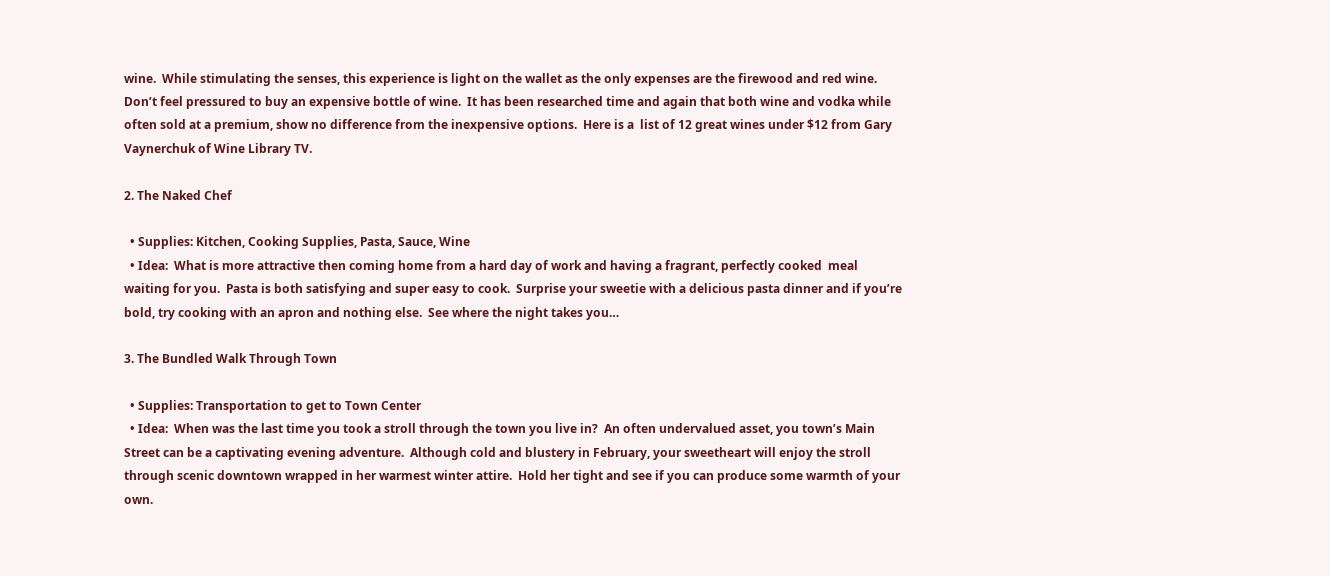wine.  While stimulating the senses, this experience is light on the wallet as the only expenses are the firewood and red wine.  Don’t feel pressured to buy an expensive bottle of wine.  It has been researched time and again that both wine and vodka while often sold at a premium, show no difference from the inexpensive options.  Here is a  list of 12 great wines under $12 from Gary Vaynerchuk of Wine Library TV.

2. The Naked Chef

  • Supplies: Kitchen, Cooking Supplies, Pasta, Sauce, Wine
  • Idea:  What is more attractive then coming home from a hard day of work and having a fragrant, perfectly cooked  meal waiting for you.  Pasta is both satisfying and super easy to cook.  Surprise your sweetie with a delicious pasta dinner and if you’re bold, try cooking with an apron and nothing else.  See where the night takes you…

3. The Bundled Walk Through Town

  • Supplies: Transportation to get to Town Center
  • Idea:  When was the last time you took a stroll through the town you live in?  An often undervalued asset, you town’s Main Street can be a captivating evening adventure.  Although cold and blustery in February, your sweetheart will enjoy the stroll through scenic downtown wrapped in her warmest winter attire.  Hold her tight and see if you can produce some warmth of your own.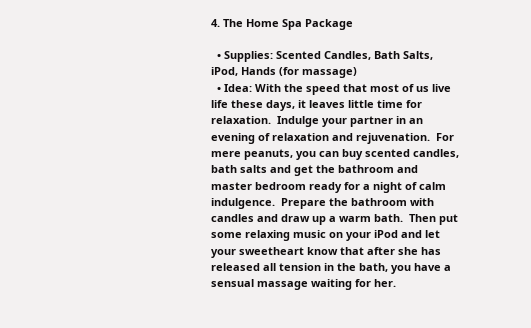4. The Home Spa Package

  • Supplies: Scented Candles, Bath Salts, iPod, Hands (for massage)
  • Idea: With the speed that most of us live life these days, it leaves little time for relaxation.  Indulge your partner in an evening of relaxation and rejuvenation.  For mere peanuts, you can buy scented candles, bath salts and get the bathroom and master bedroom ready for a night of calm indulgence.  Prepare the bathroom with candles and draw up a warm bath.  Then put some relaxing music on your iPod and let your sweetheart know that after she has released all tension in the bath, you have a sensual massage waiting for her.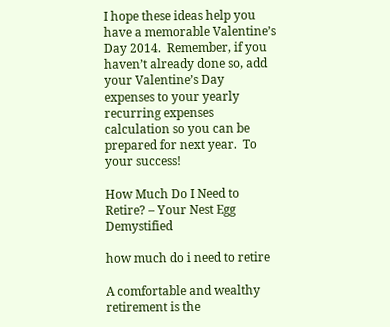I hope these ideas help you have a memorable Valentine’s Day 2014.  Remember, if you haven’t already done so, add your Valentine’s Day expenses to your yearly recurring expenses calculation so you can be prepared for next year.  To your success!

How Much Do I Need to Retire? – Your Nest Egg Demystified

how much do i need to retire

A comfortable and wealthy retirement is the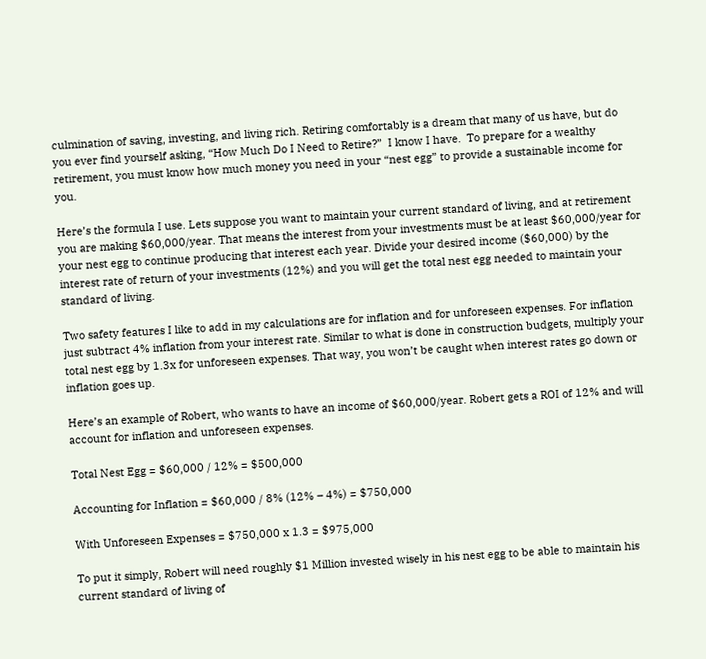culmination of saving, investing, and living rich. Retiring comfortably is a dream that many of us have, but do you ever find yourself asking, “How Much Do I Need to Retire?”  I know I have.  To prepare for a wealthy retirement, you must know how much money you need in your “nest egg” to provide a sustainable income for you.

Here’s the formula I use. Lets suppose you want to maintain your current standard of living, and at retirement you are making $60,000/year. That means the interest from your investments must be at least $60,000/year for your nest egg to continue producing that interest each year. Divide your desired income ($60,000) by the interest rate of return of your investments (12%) and you will get the total nest egg needed to maintain your standard of living.

Two safety features I like to add in my calculations are for inflation and for unforeseen expenses. For inflation just subtract 4% inflation from your interest rate. Similar to what is done in construction budgets, multiply your total nest egg by 1.3x for unforeseen expenses. That way, you won’t be caught when interest rates go down or inflation goes up.

Here’s an example of Robert, who wants to have an income of $60,000/year. Robert gets a ROI of 12% and will account for inflation and unforeseen expenses.

Total Nest Egg = $60,000 / 12% = $500,000

Accounting for Inflation = $60,000 / 8% (12% – 4%) = $750,000

With Unforeseen Expenses = $750,000 x 1.3 = $975,000

To put it simply, Robert will need roughly $1 Million invested wisely in his nest egg to be able to maintain his current standard of living of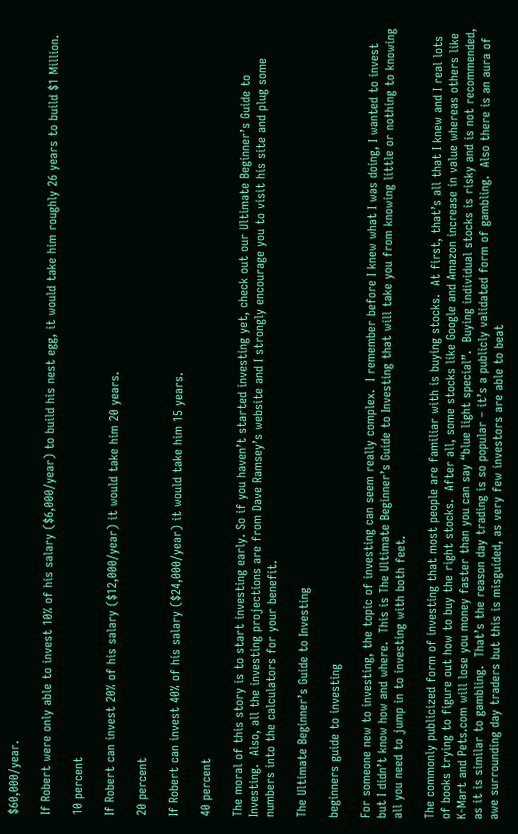$60,000/year.

If Robert were only able to invest 10% of his salary ($6,000/year) to build his nest egg, it would take him roughly 26 years to build $1 Million.

10 percent

If Robert can invest 20% of his salary ($12,000/year) it would take him 20 years.

20 percent

If Robert can invest 40% of his salary ($24,000/year) it would take him 15 years.

40 percent

The moral of this story is to start investing early. So if you haven’t started investing yet, check out our Ultimate Beginner’s Guide to Investing.  Also, all the investing projections are from Dave Ramsey’s website and I strongly encourage you to visit his site and plug some numbers into the calculators for your benefit.

The Ultimate Beginner’s Guide to Investing

beginners guide to investing

For someone new to investing, the topic of investing can seem really complex.  I remember before I knew what I was doing, I wanted to invest but I didn’t know how and where.  This is The Ultimate Beginner’s Guide to Investing that will take you from knowing little or nothing to knowing all you need to jump in to investing with both feet.

The commonly publicized form of investing that most people are familiar with is buying stocks.  At first, that’s all that I knew and I real lots of books trying to figure out how to buy the right stocks.  After all, some stocks like Google and Amazon increase in value whereas others like K-Mart and Pets.com will lose you money faster than you can say “blue light special”.  Buying individual stocks is risky and is not recommended, as it is similar to gambling.  That’s the reason day trading is so popular – it’s a publicly validated form of gambling.  Also there is an aura of awe surrounding day traders but this is misguided, as very few investors are able to beat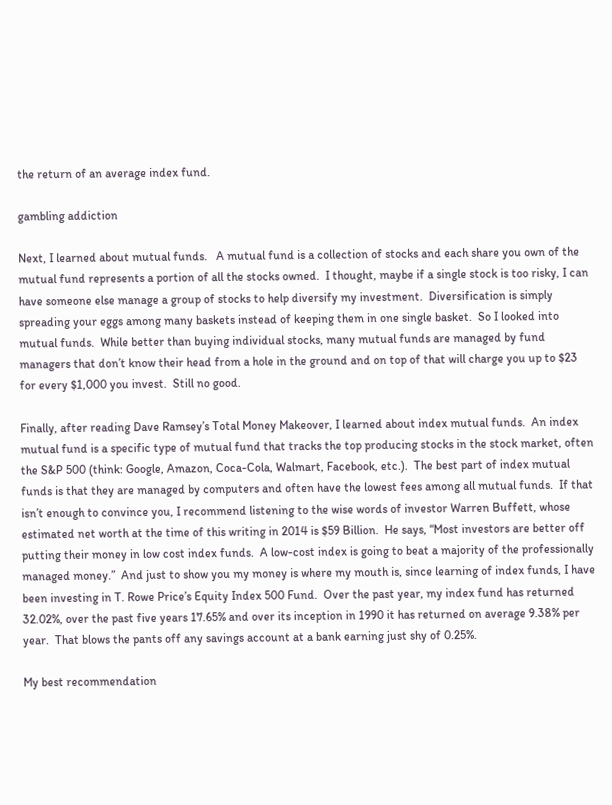the return of an average index fund.

gambling addiction

Next, I learned about mutual funds.   A mutual fund is a collection of stocks and each share you own of the mutual fund represents a portion of all the stocks owned.  I thought, maybe if a single stock is too risky, I can have someone else manage a group of stocks to help diversify my investment.  Diversification is simply spreading your eggs among many baskets instead of keeping them in one single basket.  So I looked into mutual funds.  While better than buying individual stocks, many mutual funds are managed by fund managers that don’t know their head from a hole in the ground and on top of that will charge you up to $23 for every $1,000 you invest.  Still no good.

Finally, after reading Dave Ramsey’s Total Money Makeover, I learned about index mutual funds.  An index mutual fund is a specific type of mutual fund that tracks the top producing stocks in the stock market, often the S&P 500 (think: Google, Amazon, Coca-Cola, Walmart, Facebook, etc.).  The best part of index mutual funds is that they are managed by computers and often have the lowest fees among all mutual funds.  If that isn’t enough to convince you, I recommend listening to the wise words of investor Warren Buffett, whose estimated net worth at the time of this writing in 2014 is $59 Billion.  He says, “Most investors are better off putting their money in low cost index funds.  A low-cost index is going to beat a majority of the professionally managed money.”  And just to show you my money is where my mouth is, since learning of index funds, I have been investing in T. Rowe Price’s Equity Index 500 Fund.  Over the past year, my index fund has returned 32.02%, over the past five years 17.65% and over its inception in 1990 it has returned on average 9.38% per year.  That blows the pants off any savings account at a bank earning just shy of 0.25%.

My best recommendation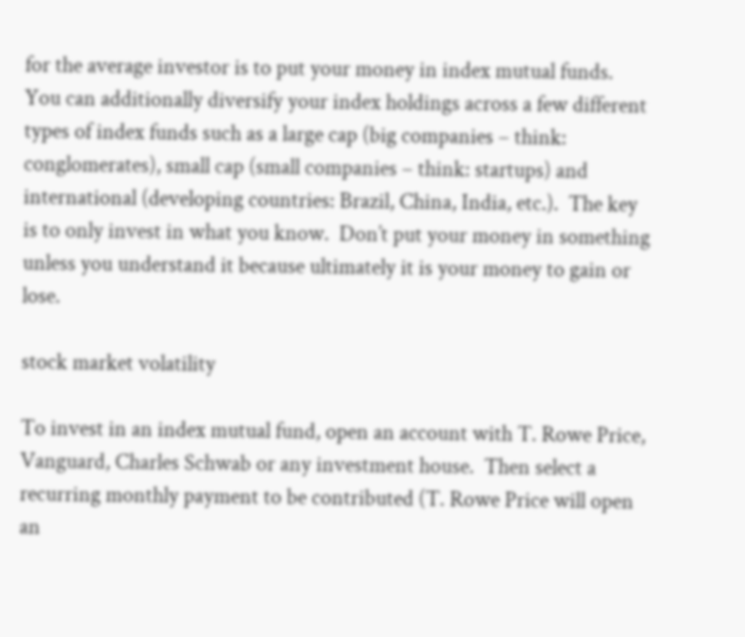for the average investor is to put your money in index mutual funds.  You can additionally diversify your index holdings across a few different types of index funds such as a large cap (big companies – think: conglomerates), small cap (small companies – think: startups) and international (developing countries: Brazil, China, India, etc.).  The key is to only invest in what you know.  Don’t put your money in something unless you understand it because ultimately it is your money to gain or lose.

stock market volatility

To invest in an index mutual fund, open an account with T. Rowe Price, Vanguard, Charles Schwab or any investment house.  Then select a recurring monthly payment to be contributed (T. Rowe Price will open an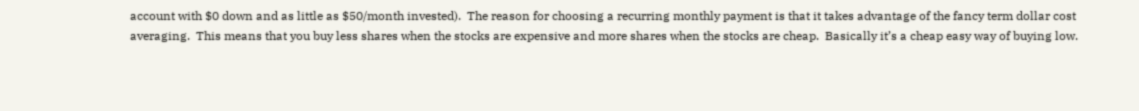account with $0 down and as little as $50/month invested).  The reason for choosing a recurring monthly payment is that it takes advantage of the fancy term dollar cost averaging.  This means that you buy less shares when the stocks are expensive and more shares when the stocks are cheap.  Basically it’s a cheap easy way of buying low.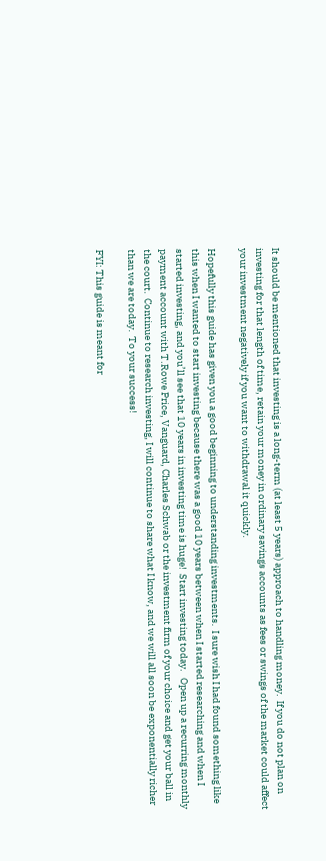It should be mentioned that investing is a long-term (at least 5 years) approach to handling money.  If you do not plan on investing for that length of time, retain your money in ordinary savings accounts as fees or swings of the market could affect your investment negatively if you want to withdrawal it quickly.

Hopefully this guide has given you a good beginning to understanding investments.  I sure wish I had found something like this when I wanted to start investing because there was a good 10 years between when I started researching and when I started investing, and you’ll see that 10 years in investing time is huge!  Start investing today.   Open up a recurring monthly payment account with T.Rowe Price, Vanguard, Charles Schwab or the investment firm of your choice and get your ball in the court.  Continue to research investing, I will continue to share what I know, and we will all soon be exponentially richer than we are today.  To your success!

FYI: This guide is meant for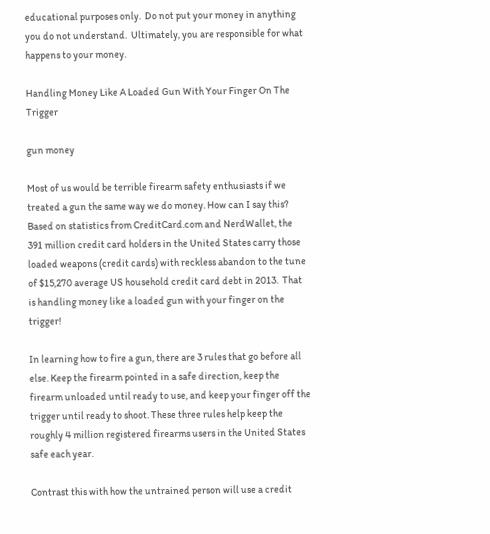educational purposes only.  Do not put your money in anything you do not understand.  Ultimately, you are responsible for what happens to your money.

Handling Money Like A Loaded Gun With Your Finger On The Trigger

gun money

Most of us would be terrible firearm safety enthusiasts if we treated a gun the same way we do money. How can I say this? Based on statistics from CreditCard.com and NerdWallet, the 391 million credit card holders in the United States carry those loaded weapons (credit cards) with reckless abandon to the tune of $15,270 average US household credit card debt in 2013.  That is handling money like a loaded gun with your finger on the trigger!

In learning how to fire a gun, there are 3 rules that go before all else. Keep the firearm pointed in a safe direction, keep the firearm unloaded until ready to use, and keep your finger off the trigger until ready to shoot. These three rules help keep the roughly 4 million registered firearms users in the United States safe each year.

Contrast this with how the untrained person will use a credit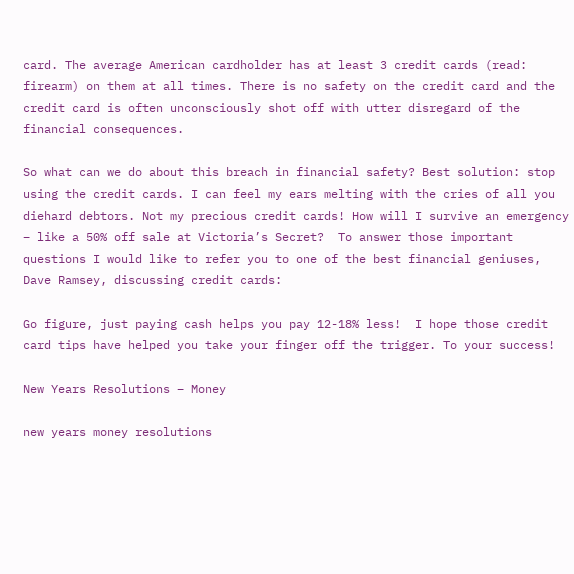card. The average American cardholder has at least 3 credit cards (read: firearm) on them at all times. There is no safety on the credit card and the credit card is often unconsciously shot off with utter disregard of the financial consequences.

So what can we do about this breach in financial safety? Best solution: stop using the credit cards. I can feel my ears melting with the cries of all you diehard debtors. Not my precious credit cards! How will I survive an emergency – like a 50% off sale at Victoria’s Secret?  To answer those important questions I would like to refer you to one of the best financial geniuses, Dave Ramsey, discussing credit cards:

Go figure, just paying cash helps you pay 12-18% less!  I hope those credit card tips have helped you take your finger off the trigger. To your success!

New Years Resolutions – Money

new years money resolutions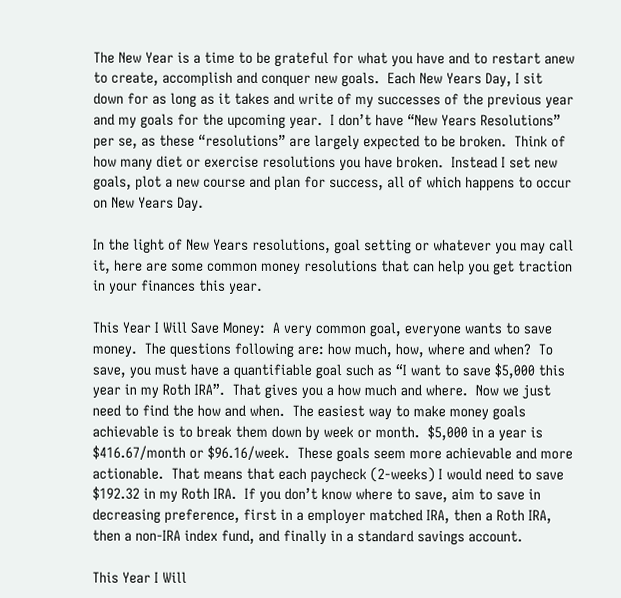The New Year is a time to be grateful for what you have and to restart anew to create, accomplish and conquer new goals.  Each New Years Day, I sit down for as long as it takes and write of my successes of the previous year and my goals for the upcoming year.  I don’t have “New Years Resolutions” per se, as these “resolutions” are largely expected to be broken.  Think of how many diet or exercise resolutions you have broken.  Instead I set new goals, plot a new course and plan for success, all of which happens to occur on New Years Day.

In the light of New Years resolutions, goal setting or whatever you may call it, here are some common money resolutions that can help you get traction in your finances this year.

This Year I Will Save Money:  A very common goal, everyone wants to save money.  The questions following are: how much, how, where and when?  To save, you must have a quantifiable goal such as “I want to save $5,000 this year in my Roth IRA”.  That gives you a how much and where.  Now we just need to find the how and when.  The easiest way to make money goals achievable is to break them down by week or month.  $5,000 in a year is $416.67/month or $96.16/week.  These goals seem more achievable and more actionable.  That means that each paycheck (2-weeks) I would need to save $192.32 in my Roth IRA.  If you don’t know where to save, aim to save in decreasing preference, first in a employer matched IRA, then a Roth IRA, then a non-IRA index fund, and finally in a standard savings account.

This Year I Will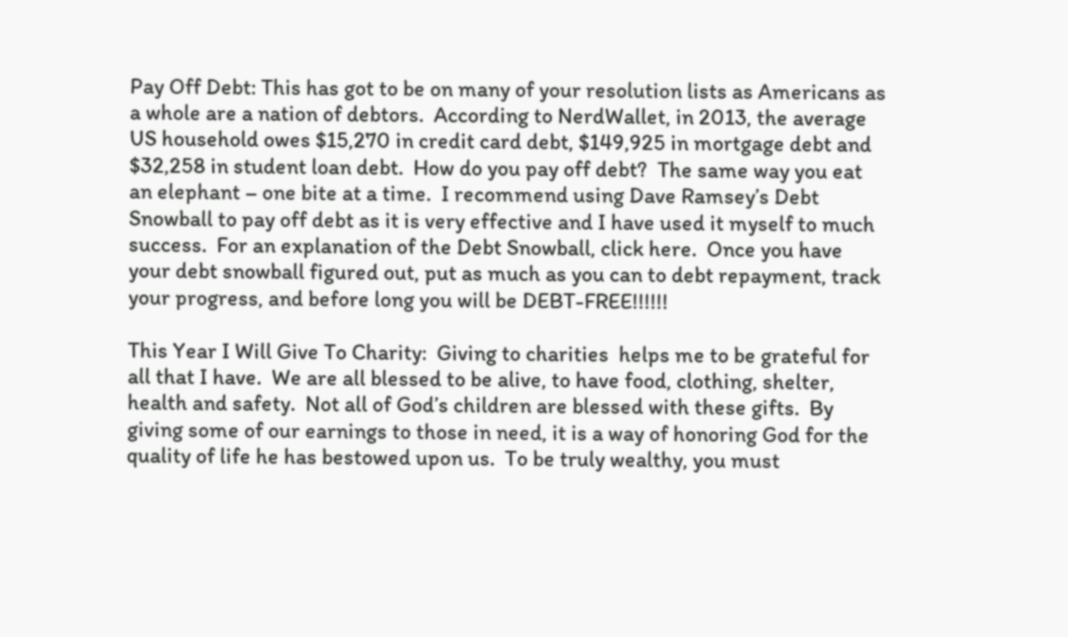Pay Off Debt: This has got to be on many of your resolution lists as Americans as a whole are a nation of debtors.  According to NerdWallet, in 2013, the average US household owes $15,270 in credit card debt, $149,925 in mortgage debt and $32,258 in student loan debt.  How do you pay off debt?  The same way you eat an elephant – one bite at a time.  I recommend using Dave Ramsey’s Debt Snowball to pay off debt as it is very effective and I have used it myself to much success.  For an explanation of the Debt Snowball, click here.  Once you have your debt snowball figured out, put as much as you can to debt repayment, track your progress, and before long you will be DEBT-FREE!!!!!!

This Year I Will Give To Charity:  Giving to charities  helps me to be grateful for all that I have.  We are all blessed to be alive, to have food, clothing, shelter, health and safety.  Not all of God’s children are blessed with these gifts.  By giving some of our earnings to those in need, it is a way of honoring God for the quality of life he has bestowed upon us.  To be truly wealthy, you must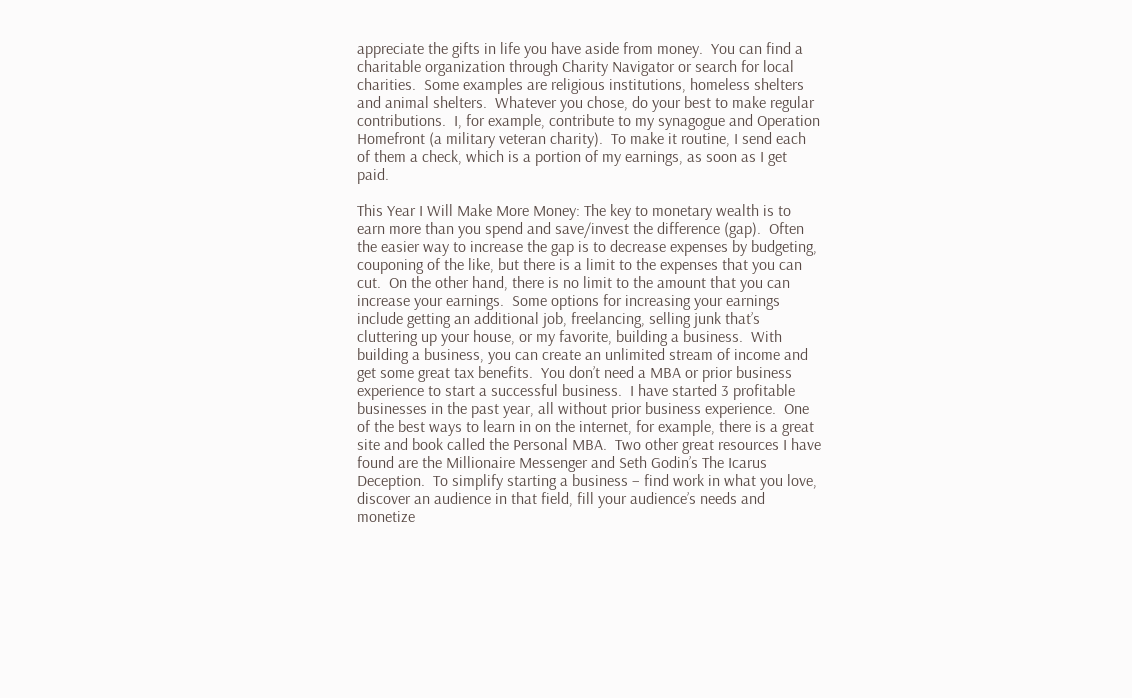appreciate the gifts in life you have aside from money.  You can find a charitable organization through Charity Navigator or search for local charities.  Some examples are religious institutions, homeless shelters and animal shelters.  Whatever you chose, do your best to make regular contributions.  I, for example, contribute to my synagogue and Operation Homefront (a military veteran charity).  To make it routine, I send each of them a check, which is a portion of my earnings, as soon as I get paid.

This Year I Will Make More Money: The key to monetary wealth is to earn more than you spend and save/invest the difference (gap).  Often the easier way to increase the gap is to decrease expenses by budgeting, couponing of the like, but there is a limit to the expenses that you can cut.  On the other hand, there is no limit to the amount that you can increase your earnings.  Some options for increasing your earnings include getting an additional job, freelancing, selling junk that’s cluttering up your house, or my favorite, building a business.  With building a business, you can create an unlimited stream of income and get some great tax benefits.  You don’t need a MBA or prior business experience to start a successful business.  I have started 3 profitable businesses in the past year, all without prior business experience.  One of the best ways to learn in on the internet, for example, there is a great site and book called the Personal MBA.  Two other great resources I have found are the Millionaire Messenger and Seth Godin’s The Icarus Deception.  To simplify starting a business – find work in what you love, discover an audience in that field, fill your audience’s needs and monetize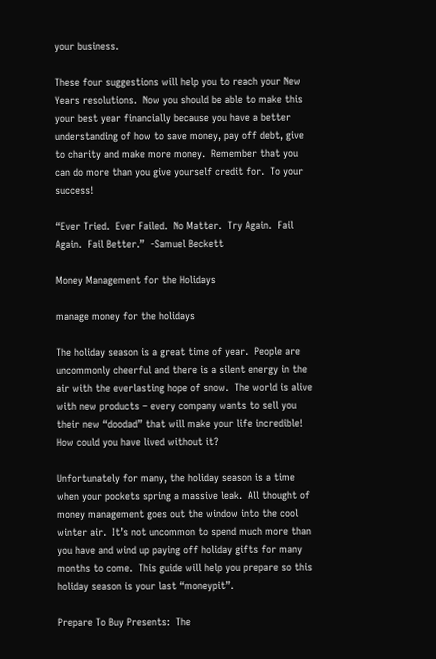your business.

These four suggestions will help you to reach your New Years resolutions.  Now you should be able to make this your best year financially because you have a better understanding of how to save money, pay off debt, give to charity and make more money.  Remember that you can do more than you give yourself credit for.  To your success!

“Ever Tried.  Ever Failed.  No Matter.  Try Again.  Fail Again.  Fail Better.”  -Samuel Beckett

Money Management for the Holidays

manage money for the holidays

The holiday season is a great time of year.  People are uncommonly cheerful and there is a silent energy in the air with the everlasting hope of snow.  The world is alive with new products – every company wants to sell you their new “doodad” that will make your life incredible!  How could you have lived without it?

Unfortunately for many, the holiday season is a time when your pockets spring a massive leak.  All thought of money management goes out the window into the cool winter air.  It’s not uncommon to spend much more than you have and wind up paying off holiday gifts for many months to come.  This guide will help you prepare so this holiday season is your last “moneypit”.

Prepare To Buy Presents:  The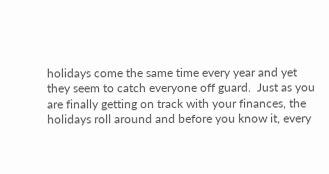holidays come the same time every year and yet they seem to catch everyone off guard.  Just as you are finally getting on track with your finances, the holidays roll around and before you know it, every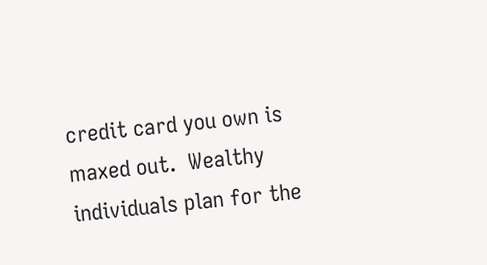credit card you own is maxed out.  Wealthy individuals plan for the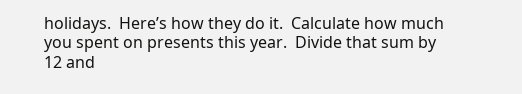holidays.  Here’s how they do it.  Calculate how much you spent on presents this year.  Divide that sum by 12 and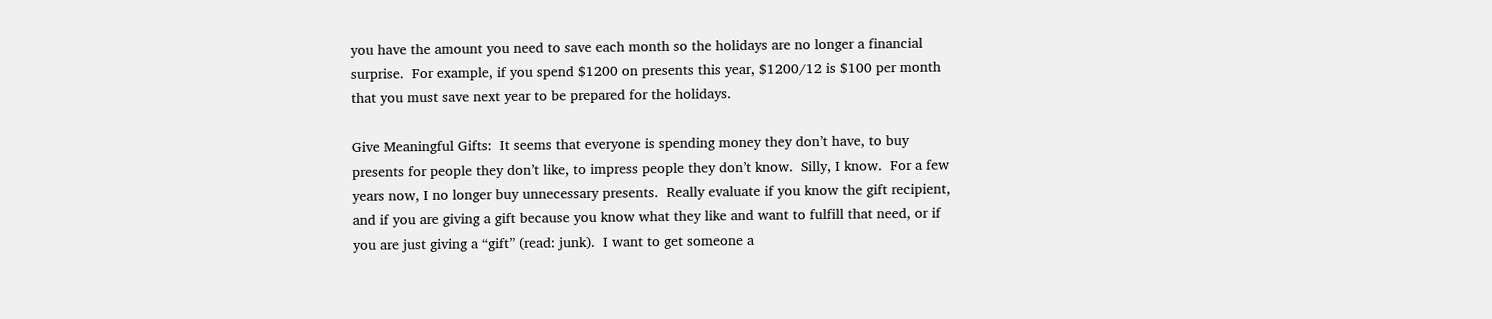you have the amount you need to save each month so the holidays are no longer a financial surprise.  For example, if you spend $1200 on presents this year, $1200/12 is $100 per month that you must save next year to be prepared for the holidays.

Give Meaningful Gifts:  It seems that everyone is spending money they don’t have, to buy presents for people they don’t like, to impress people they don’t know.  Silly, I know.  For a few years now, I no longer buy unnecessary presents.  Really evaluate if you know the gift recipient, and if you are giving a gift because you know what they like and want to fulfill that need, or if you are just giving a “gift” (read: junk).  I want to get someone a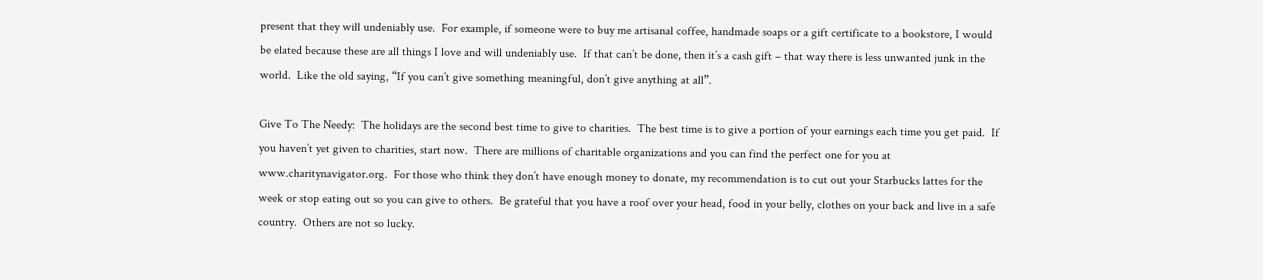present that they will undeniably use.  For example, if someone were to buy me artisanal coffee, handmade soaps or a gift certificate to a bookstore, I would be elated because these are all things I love and will undeniably use.  If that can’t be done, then it’s a cash gift – that way there is less unwanted junk in the world.  Like the old saying, “If you can’t give something meaningful, don’t give anything at all”.

Give To The Needy:  The holidays are the second best time to give to charities.  The best time is to give a portion of your earnings each time you get paid.  If you haven’t yet given to charities, start now.  There are millions of charitable organizations and you can find the perfect one for you at www.charitynavigator.org.  For those who think they don’t have enough money to donate, my recommendation is to cut out your Starbucks lattes for the week or stop eating out so you can give to others.  Be grateful that you have a roof over your head, food in your belly, clothes on your back and live in a safe country.  Others are not so lucky.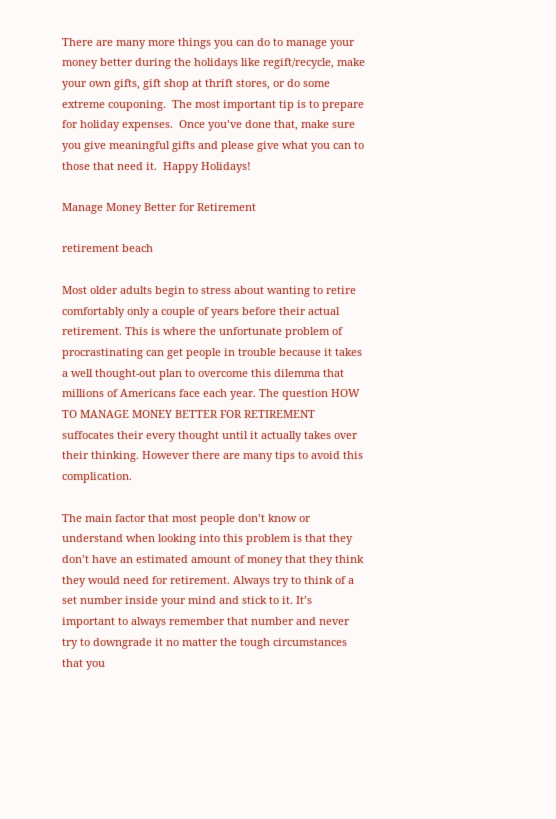There are many more things you can do to manage your money better during the holidays like regift/recycle, make your own gifts, gift shop at thrift stores, or do some extreme couponing.  The most important tip is to prepare for holiday expenses.  Once you’ve done that, make sure you give meaningful gifts and please give what you can to those that need it.  Happy Holidays!

Manage Money Better for Retirement

retirement beach

Most older adults begin to stress about wanting to retire comfortably only a couple of years before their actual retirement. This is where the unfortunate problem of procrastinating can get people in trouble because it takes a well thought-out plan to overcome this dilemma that millions of Americans face each year. The question HOW TO MANAGE MONEY BETTER FOR RETIREMENT suffocates their every thought until it actually takes over their thinking. However there are many tips to avoid this complication.

The main factor that most people don’t know or understand when looking into this problem is that they don’t have an estimated amount of money that they think they would need for retirement. Always try to think of a set number inside your mind and stick to it. It’s important to always remember that number and never try to downgrade it no matter the tough circumstances that you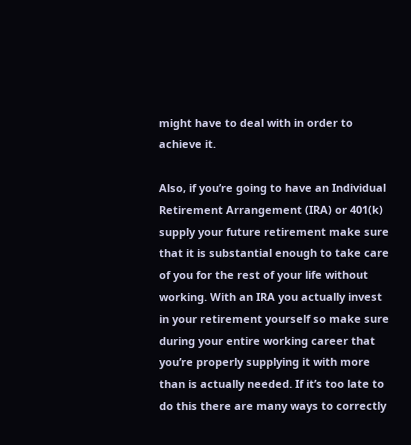might have to deal with in order to achieve it.

Also, if you’re going to have an Individual Retirement Arrangement (IRA) or 401(k) supply your future retirement make sure that it is substantial enough to take care of you for the rest of your life without working. With an IRA you actually invest in your retirement yourself so make sure during your entire working career that you’re properly supplying it with more than is actually needed. If it’s too late to do this there are many ways to correctly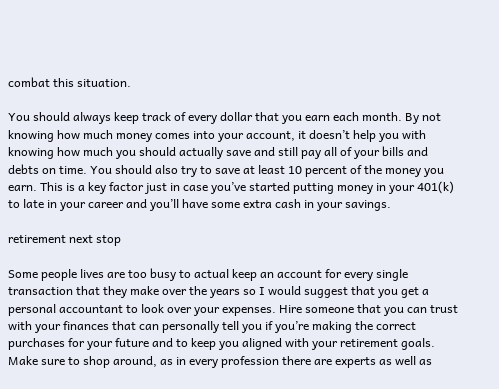combat this situation.

You should always keep track of every dollar that you earn each month. By not knowing how much money comes into your account, it doesn’t help you with knowing how much you should actually save and still pay all of your bills and debts on time. You should also try to save at least 10 percent of the money you earn. This is a key factor just in case you’ve started putting money in your 401(k) to late in your career and you’ll have some extra cash in your savings.

retirement next stop

Some people lives are too busy to actual keep an account for every single transaction that they make over the years so I would suggest that you get a personal accountant to look over your expenses. Hire someone that you can trust with your finances that can personally tell you if you’re making the correct purchases for your future and to keep you aligned with your retirement goals.  Make sure to shop around, as in every profession there are experts as well as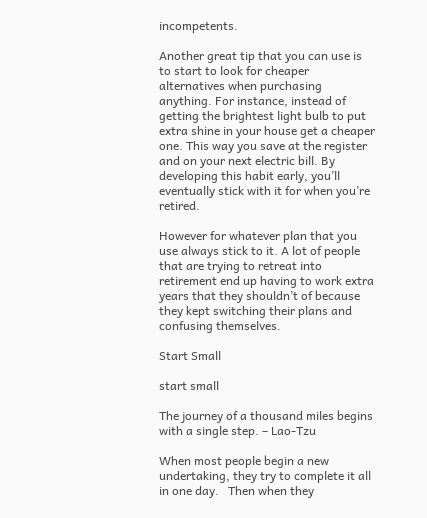incompetents.

Another great tip that you can use is to start to look for cheaper alternatives when purchasing anything. For instance, instead of getting the brightest light bulb to put extra shine in your house get a cheaper one. This way you save at the register and on your next electric bill. By developing this habit early, you’ll eventually stick with it for when you’re retired.

However for whatever plan that you use always stick to it. A lot of people that are trying to retreat into retirement end up having to work extra years that they shouldn’t of because they kept switching their plans and confusing themselves.

Start Small

start small

The journey of a thousand miles begins with a single step. – Lao-Tzu

When most people begin a new undertaking, they try to complete it all in one day.   Then when they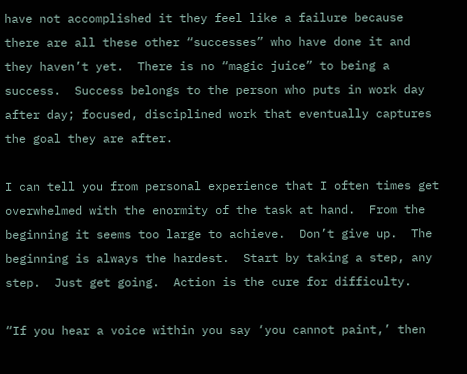have not accomplished it they feel like a failure because there are all these other “successes” who have done it and they haven’t yet.  There is no “magic juice” to being a success.  Success belongs to the person who puts in work day after day; focused, disciplined work that eventually captures the goal they are after.

I can tell you from personal experience that I often times get overwhelmed with the enormity of the task at hand.  From the beginning it seems too large to achieve.  Don’t give up.  The beginning is always the hardest.  Start by taking a step, any step.  Just get going.  Action is the cure for difficulty.

“If you hear a voice within you say ‘you cannot paint,’ then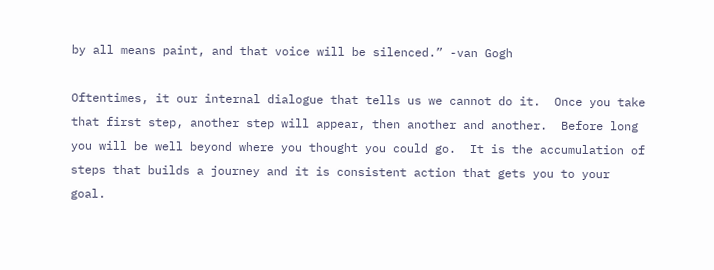by all means paint, and that voice will be silenced.” -van Gogh

Oftentimes, it our internal dialogue that tells us we cannot do it.  Once you take that first step, another step will appear, then another and another.  Before long you will be well beyond where you thought you could go.  It is the accumulation of steps that builds a journey and it is consistent action that gets you to your goal.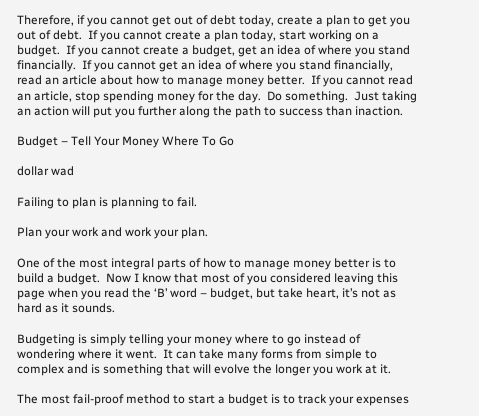Therefore, if you cannot get out of debt today, create a plan to get you out of debt.  If you cannot create a plan today, start working on a budget.  If you cannot create a budget, get an idea of where you stand financially.  If you cannot get an idea of where you stand financially, read an article about how to manage money better.  If you cannot read an article, stop spending money for the day.  Do something.  Just taking an action will put you further along the path to success than inaction.

Budget – Tell Your Money Where To Go

dollar wad

Failing to plan is planning to fail.

Plan your work and work your plan.

One of the most integral parts of how to manage money better is to build a budget.  Now I know that most of you considered leaving this page when you read the ‘B’ word – budget, but take heart, it’s not as hard as it sounds.

Budgeting is simply telling your money where to go instead of wondering where it went.  It can take many forms from simple to complex and is something that will evolve the longer you work at it.

The most fail-proof method to start a budget is to track your expenses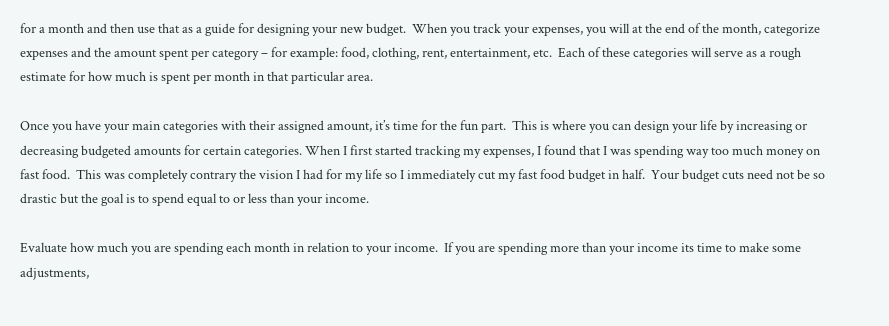for a month and then use that as a guide for designing your new budget.  When you track your expenses, you will at the end of the month, categorize expenses and the amount spent per category – for example: food, clothing, rent, entertainment, etc.  Each of these categories will serve as a rough estimate for how much is spent per month in that particular area.

Once you have your main categories with their assigned amount, it’s time for the fun part.  This is where you can design your life by increasing or decreasing budgeted amounts for certain categories. When I first started tracking my expenses, I found that I was spending way too much money on fast food.  This was completely contrary the vision I had for my life so I immediately cut my fast food budget in half.  Your budget cuts need not be so drastic but the goal is to spend equal to or less than your income.

Evaluate how much you are spending each month in relation to your income.  If you are spending more than your income its time to make some adjustments,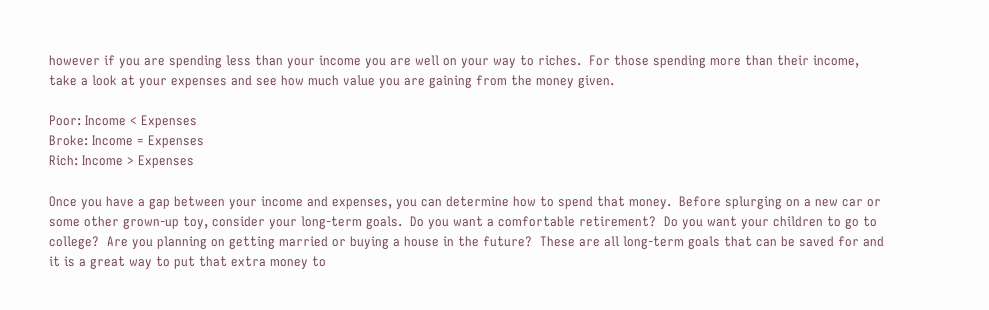however if you are spending less than your income you are well on your way to riches.  For those spending more than their income, take a look at your expenses and see how much value you are gaining from the money given.

Poor: Income < Expenses
Broke: Income = Expenses
Rich: Income > Expenses

Once you have a gap between your income and expenses, you can determine how to spend that money.  Before splurging on a new car or some other grown-up toy, consider your long-term goals.  Do you want a comfortable retirement?  Do you want your children to go to college?  Are you planning on getting married or buying a house in the future?  These are all long-term goals that can be saved for and it is a great way to put that extra money to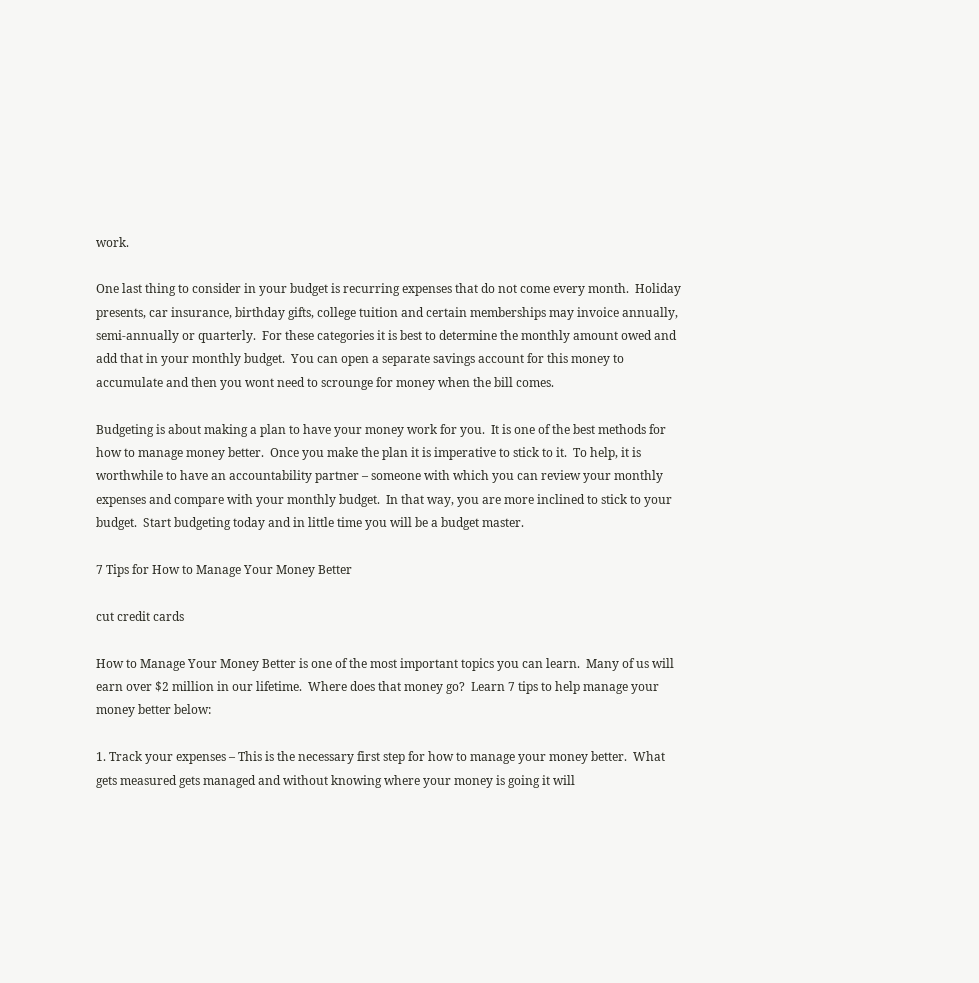work.

One last thing to consider in your budget is recurring expenses that do not come every month.  Holiday presents, car insurance, birthday gifts, college tuition and certain memberships may invoice annually, semi-annually or quarterly.  For these categories it is best to determine the monthly amount owed and add that in your monthly budget.  You can open a separate savings account for this money to accumulate and then you wont need to scrounge for money when the bill comes.

Budgeting is about making a plan to have your money work for you.  It is one of the best methods for how to manage money better.  Once you make the plan it is imperative to stick to it.  To help, it is worthwhile to have an accountability partner – someone with which you can review your monthly expenses and compare with your monthly budget.  In that way, you are more inclined to stick to your budget.  Start budgeting today and in little time you will be a budget master.

7 Tips for How to Manage Your Money Better

cut credit cards

How to Manage Your Money Better is one of the most important topics you can learn.  Many of us will earn over $2 million in our lifetime.  Where does that money go?  Learn 7 tips to help manage your money better below:

1. Track your expenses – This is the necessary first step for how to manage your money better.  What gets measured gets managed and without knowing where your money is going it will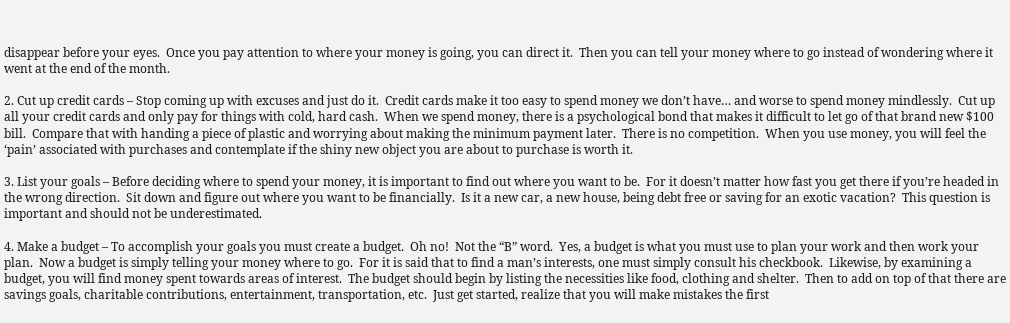disappear before your eyes.  Once you pay attention to where your money is going, you can direct it.  Then you can tell your money where to go instead of wondering where it went at the end of the month.

2. Cut up credit cards – Stop coming up with excuses and just do it.  Credit cards make it too easy to spend money we don’t have… and worse to spend money mindlessly.  Cut up all your credit cards and only pay for things with cold, hard cash.  When we spend money, there is a psychological bond that makes it difficult to let go of that brand new $100 bill.  Compare that with handing a piece of plastic and worrying about making the minimum payment later.  There is no competition.  When you use money, you will feel the ‘pain’ associated with purchases and contemplate if the shiny new object you are about to purchase is worth it.

3. List your goals – Before deciding where to spend your money, it is important to find out where you want to be.  For it doesn’t matter how fast you get there if you’re headed in the wrong direction.  Sit down and figure out where you want to be financially.  Is it a new car, a new house, being debt free or saving for an exotic vacation?  This question is important and should not be underestimated.

4. Make a budget – To accomplish your goals you must create a budget.  Oh no!  Not the “B” word.  Yes, a budget is what you must use to plan your work and then work your plan.  Now a budget is simply telling your money where to go.  For it is said that to find a man’s interests, one must simply consult his checkbook.  Likewise, by examining a budget, you will find money spent towards areas of interest.  The budget should begin by listing the necessities like food, clothing and shelter.  Then to add on top of that there are savings goals, charitable contributions, entertainment, transportation, etc.  Just get started, realize that you will make mistakes the first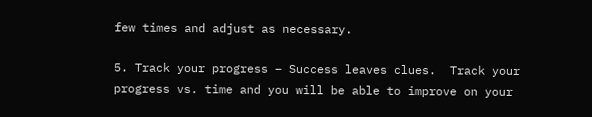few times and adjust as necessary.

5. Track your progress – Success leaves clues.  Track your progress vs. time and you will be able to improve on your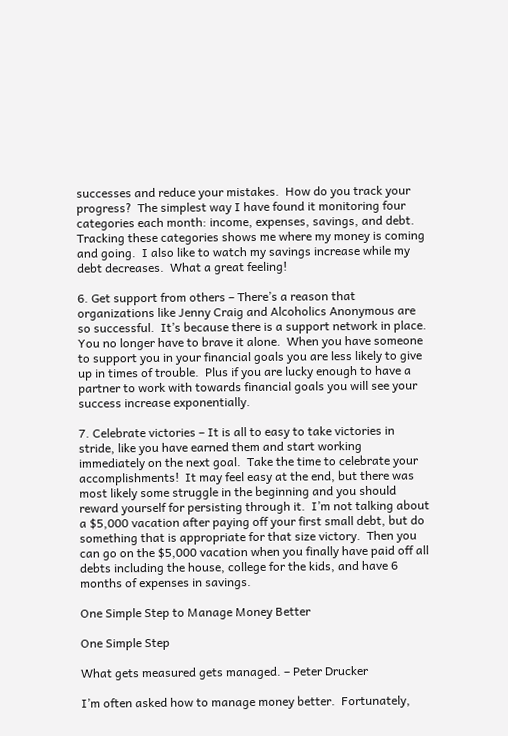successes and reduce your mistakes.  How do you track your progress?  The simplest way I have found it monitoring four categories each month: income, expenses, savings, and debt.  Tracking these categories shows me where my money is coming and going.  I also like to watch my savings increase while my debt decreases.  What a great feeling!

6. Get support from others – There’s a reason that organizations like Jenny Craig and Alcoholics Anonymous are so successful.  It’s because there is a support network in place.  You no longer have to brave it alone.  When you have someone to support you in your financial goals you are less likely to give up in times of trouble.  Plus if you are lucky enough to have a partner to work with towards financial goals you will see your success increase exponentially.

7. Celebrate victories – It is all to easy to take victories in stride, like you have earned them and start working immediately on the next goal.  Take the time to celebrate your accomplishments!  It may feel easy at the end, but there was most likely some struggle in the beginning and you should reward yourself for persisting through it.  I’m not talking about a $5,000 vacation after paying off your first small debt, but do something that is appropriate for that size victory.  Then you can go on the $5,000 vacation when you finally have paid off all debts including the house, college for the kids, and have 6 months of expenses in savings.

One Simple Step to Manage Money Better

One Simple Step

What gets measured gets managed. – Peter Drucker

I’m often asked how to manage money better.  Fortunately,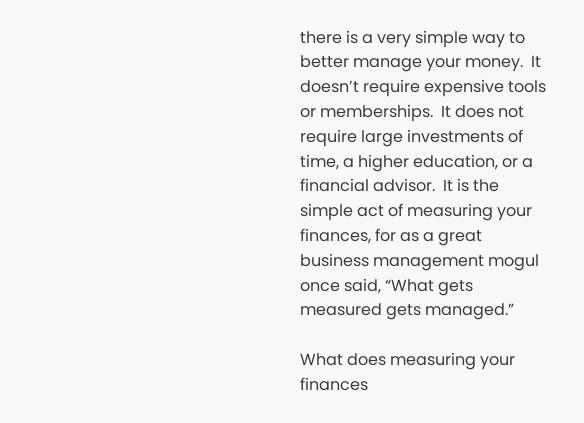there is a very simple way to better manage your money.  It doesn’t require expensive tools or memberships.  It does not require large investments of time, a higher education, or a financial advisor.  It is the simple act of measuring your finances, for as a great business management mogul once said, “What gets measured gets managed.”

What does measuring your finances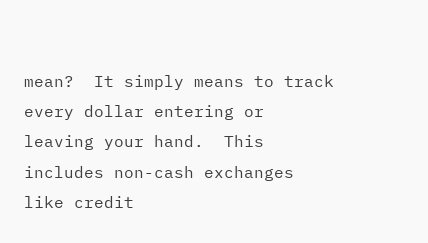mean?  It simply means to track every dollar entering or leaving your hand.  This includes non-cash exchanges like credit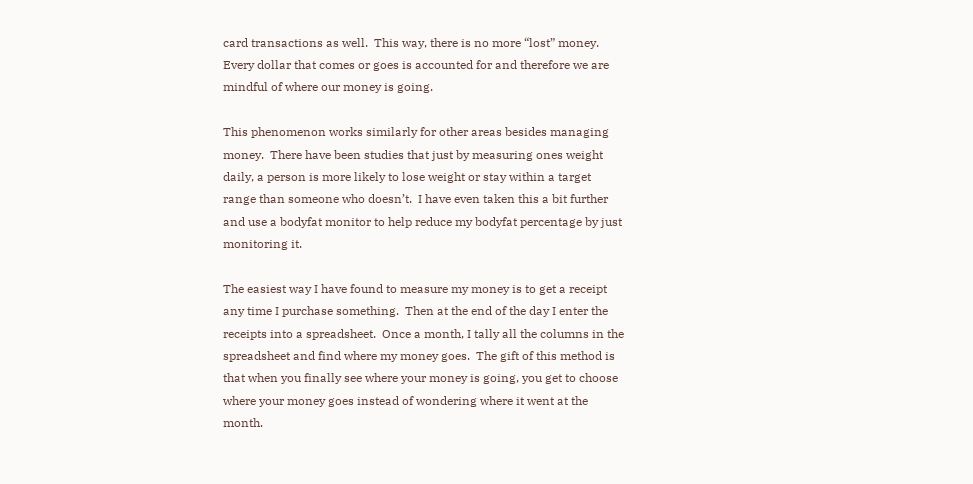card transactions as well.  This way, there is no more “lost” money.  Every dollar that comes or goes is accounted for and therefore we are mindful of where our money is going.

This phenomenon works similarly for other areas besides managing money.  There have been studies that just by measuring ones weight daily, a person is more likely to lose weight or stay within a target range than someone who doesn’t.  I have even taken this a bit further and use a bodyfat monitor to help reduce my bodyfat percentage by just monitoring it.

The easiest way I have found to measure my money is to get a receipt any time I purchase something.  Then at the end of the day I enter the receipts into a spreadsheet.  Once a month, I tally all the columns in the spreadsheet and find where my money goes.  The gift of this method is that when you finally see where your money is going, you get to choose where your money goes instead of wondering where it went at the month.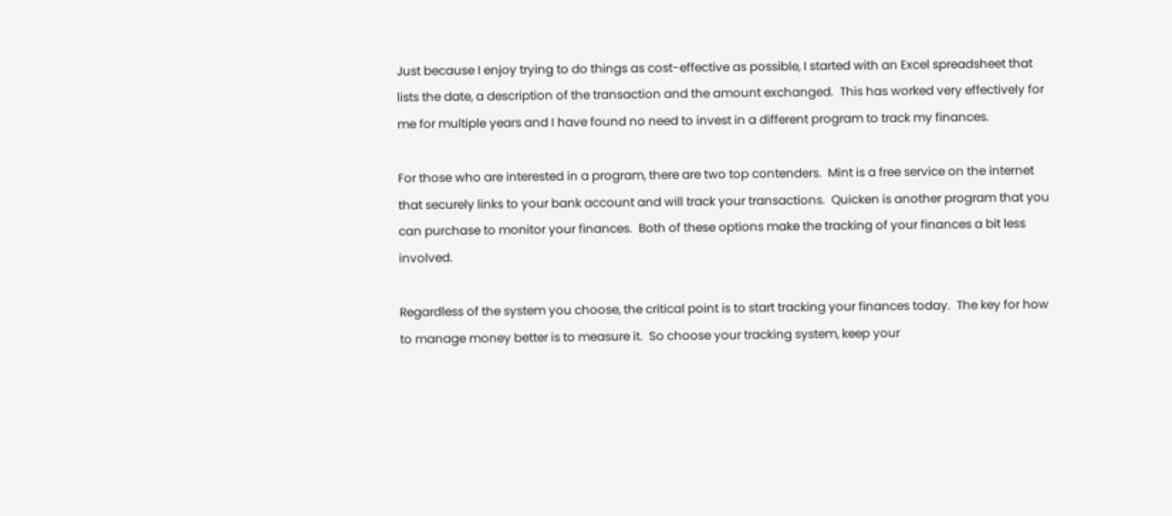Just because I enjoy trying to do things as cost-effective as possible, I started with an Excel spreadsheet that lists the date, a description of the transaction and the amount exchanged.  This has worked very effectively for me for multiple years and I have found no need to invest in a different program to track my finances.

For those who are interested in a program, there are two top contenders.  Mint is a free service on the internet that securely links to your bank account and will track your transactions.  Quicken is another program that you can purchase to monitor your finances.  Both of these options make the tracking of your finances a bit less involved.

Regardless of the system you choose, the critical point is to start tracking your finances today.  The key for how to manage money better is to measure it.  So choose your tracking system, keep your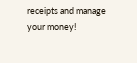receipts and manage your money!